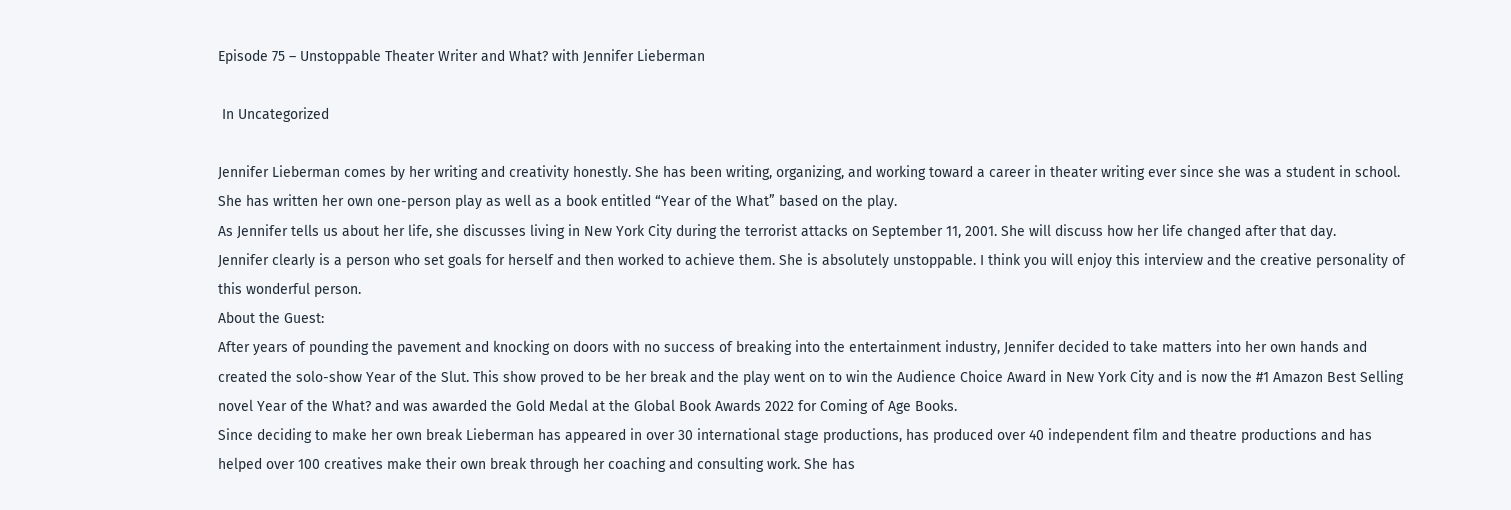Episode 75 – Unstoppable Theater Writer and What? with Jennifer Lieberman

 In Uncategorized

Jennifer Lieberman comes by her writing and creativity honestly. She has been writing, organizing, and working toward a career in theater writing ever since she was a student in school. She has written her own one-person play as well as a book entitled “Year of the What” based on the play.
As Jennifer tells us about her life, she discusses living in New York City during the terrorist attacks on September 11, 2001. She will discuss how her life changed after that day.
Jennifer clearly is a person who set goals for herself and then worked to achieve them. She is absolutely unstoppable. I think you will enjoy this interview and the creative personality of this wonderful person.
About the Guest:
After years of pounding the pavement and knocking on doors with no success of breaking into the entertainment industry, Jennifer decided to take matters into her own hands and created the solo-show Year of the Slut. This show proved to be her break and the play went on to win the Audience Choice Award in New York City and is now the #1 Amazon Best Selling novel Year of the What? and was awarded the Gold Medal at the Global Book Awards 2022 for Coming of Age Books.
Since deciding to make her own break Lieberman has appeared in over 30 international stage productions, has produced over 40 independent film and theatre productions and has helped over 100 creatives make their own break through her coaching and consulting work. She has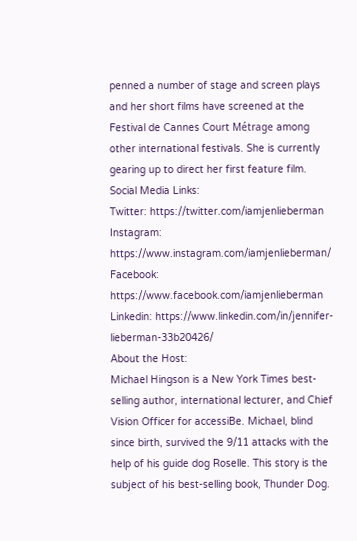penned a number of stage and screen plays and her short films have screened at the Festival de Cannes Court Métrage among other international festivals. She is currently gearing up to direct her first feature film.
Social Media Links:
Twitter: https://twitter.com/iamjenlieberman
Instagram: https://www.instagram.com/iamjenlieberman/
Facebook: https://www.facebook.com/iamjenlieberman
Linkedin: https://www.linkedin.com/in/jennifer-lieberman-33b20426/
About the Host:
Michael Hingson is a New York Times best-selling author, international lecturer, and Chief Vision Officer for accessiBe. Michael, blind since birth, survived the 9/11 attacks with the help of his guide dog Roselle. This story is the subject of his best-selling book, Thunder Dog.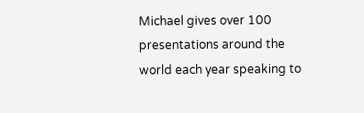Michael gives over 100 presentations around the world each year speaking to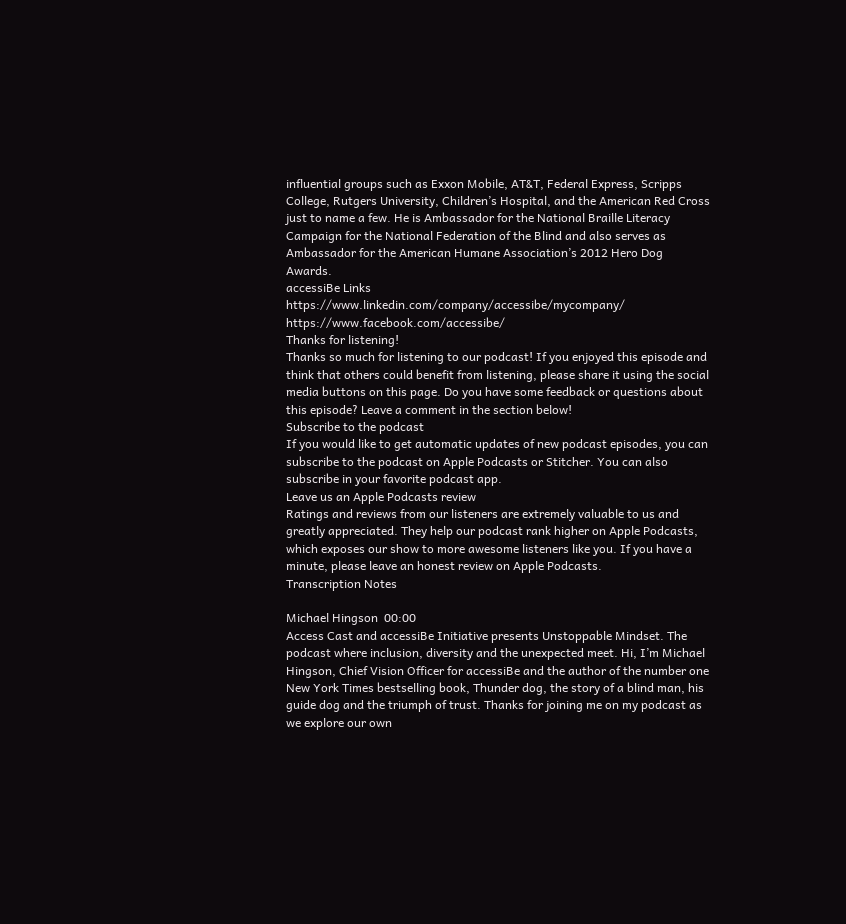influential groups such as Exxon Mobile, AT&T, Federal Express, Scripps College, Rutgers University, Children’s Hospital, and the American Red Cross just to name a few. He is Ambassador for the National Braille Literacy Campaign for the National Federation of the Blind and also serves as Ambassador for the American Humane Association’s 2012 Hero Dog Awards.
accessiBe Links
https://www.linkedin.com/company/accessibe/mycompany/ https://www.facebook.com/accessibe/
Thanks for listening!
Thanks so much for listening to our podcast! If you enjoyed this episode and think that others could benefit from listening, please share it using the social media buttons on this page. Do you have some feedback or questions about this episode? Leave a comment in the section below!
Subscribe to the podcast
If you would like to get automatic updates of new podcast episodes, you can subscribe to the podcast on Apple Podcasts or Stitcher. You can also subscribe in your favorite podcast app.
Leave us an Apple Podcasts review
Ratings and reviews from our listeners are extremely valuable to us and greatly appreciated. They help our podcast rank higher on Apple Podcasts, which exposes our show to more awesome listeners like you. If you have a minute, please leave an honest review on Apple Podcasts.
Transcription Notes

Michael Hingson  00:00
Access Cast and accessiBe Initiative presents Unstoppable Mindset. The podcast where inclusion, diversity and the unexpected meet. Hi, I’m Michael Hingson, Chief Vision Officer for accessiBe and the author of the number one New York Times bestselling book, Thunder dog, the story of a blind man, his guide dog and the triumph of trust. Thanks for joining me on my podcast as we explore our own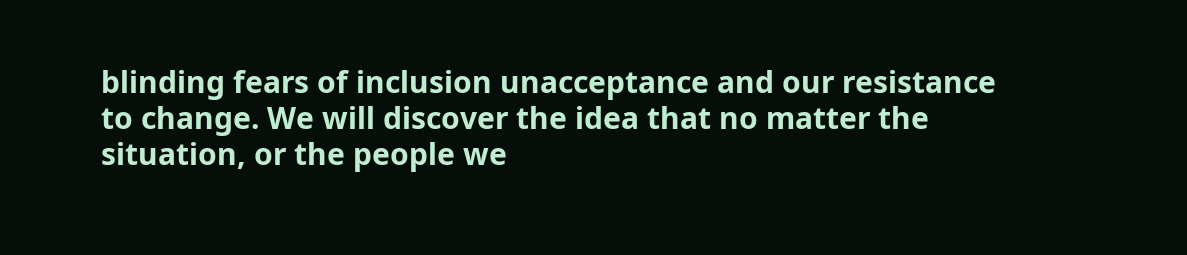blinding fears of inclusion unacceptance and our resistance to change. We will discover the idea that no matter the situation, or the people we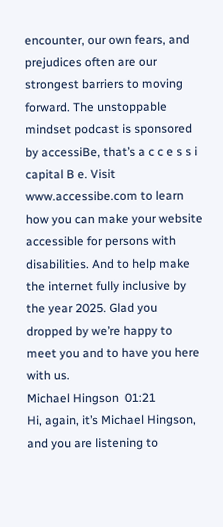encounter, our own fears, and prejudices often are our strongest barriers to moving forward. The unstoppable mindset podcast is sponsored by accessiBe, that’s a c c e s s i  capital B e. Visit www.accessibe.com to learn how you can make your website accessible for persons with disabilities. And to help make the internet fully inclusive by the year 2025. Glad you dropped by we’re happy to meet you and to have you here with us.
Michael Hingson  01:21
Hi, again, it’s Michael Hingson, and you are listening to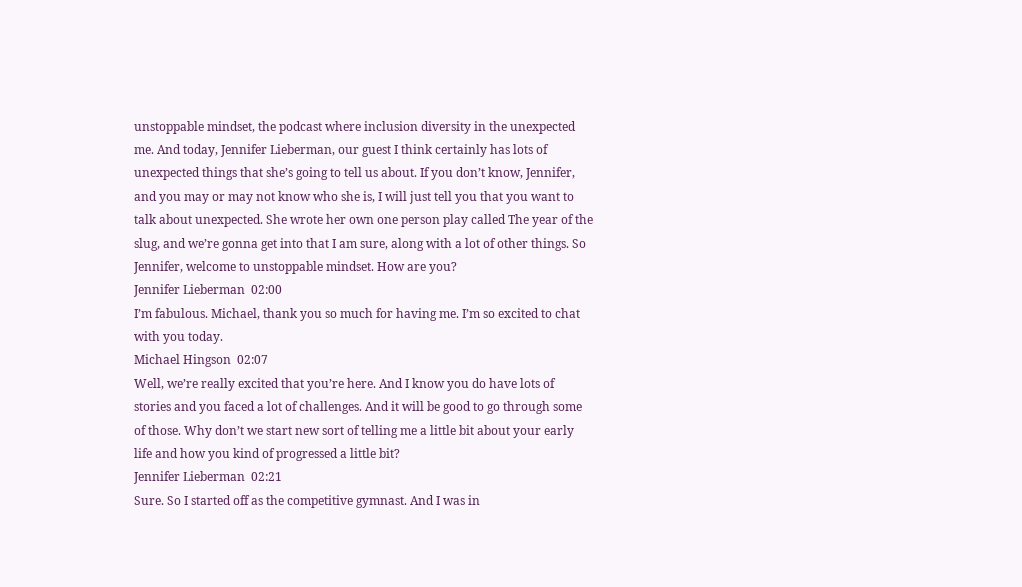unstoppable mindset, the podcast where inclusion diversity in the unexpected me. And today, Jennifer Lieberman, our guest I think certainly has lots of unexpected things that she’s going to tell us about. If you don’t know, Jennifer, and you may or may not know who she is, I will just tell you that you want to talk about unexpected. She wrote her own one person play called The year of the slug, and we’re gonna get into that I am sure, along with a lot of other things. So Jennifer, welcome to unstoppable mindset. How are you?
Jennifer Lieberman  02:00
I’m fabulous. Michael, thank you so much for having me. I’m so excited to chat with you today.
Michael Hingson  02:07
Well, we’re really excited that you’re here. And I know you do have lots of stories and you faced a lot of challenges. And it will be good to go through some of those. Why don’t we start new sort of telling me a little bit about your early life and how you kind of progressed a little bit?
Jennifer Lieberman  02:21
Sure. So I started off as the competitive gymnast. And I was in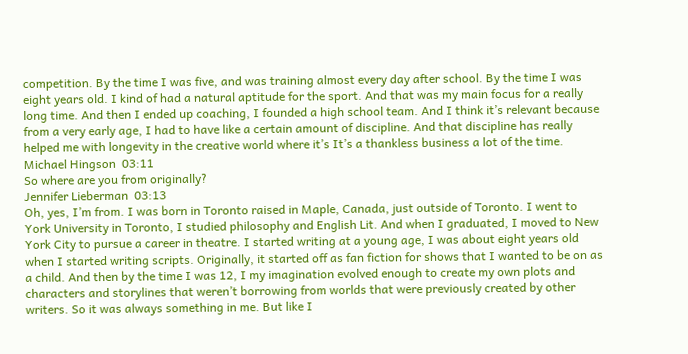competition. By the time I was five, and was training almost every day after school. By the time I was eight years old. I kind of had a natural aptitude for the sport. And that was my main focus for a really long time. And then I ended up coaching, I founded a high school team. And I think it’s relevant because from a very early age, I had to have like a certain amount of discipline. And that discipline has really helped me with longevity in the creative world where it’s It’s a thankless business a lot of the time.
Michael Hingson  03:11
So where are you from originally?
Jennifer Lieberman  03:13
Oh, yes, I’m from. I was born in Toronto raised in Maple, Canada, just outside of Toronto. I went to York University in Toronto, I studied philosophy and English Lit. And when I graduated, I moved to New York City to pursue a career in theatre. I started writing at a young age, I was about eight years old when I started writing scripts. Originally, it started off as fan fiction for shows that I wanted to be on as a child. And then by the time I was 12, I my imagination evolved enough to create my own plots and characters and storylines that weren’t borrowing from worlds that were previously created by other writers. So it was always something in me. But like I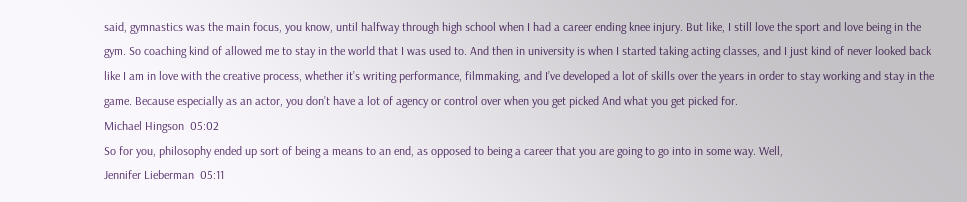said, gymnastics was the main focus, you know, until halfway through high school when I had a career ending knee injury. But like, I still love the sport and love being in the gym. So coaching kind of allowed me to stay in the world that I was used to. And then in university is when I started taking acting classes, and I just kind of never looked back like I am in love with the creative process, whether it’s writing performance, filmmaking, and I’ve developed a lot of skills over the years in order to stay working and stay in the game. Because especially as an actor, you don’t have a lot of agency or control over when you get picked And what you get picked for.
Michael Hingson  05:02
So for you, philosophy ended up sort of being a means to an end, as opposed to being a career that you are going to go into in some way. Well,
Jennifer Lieberman  05:11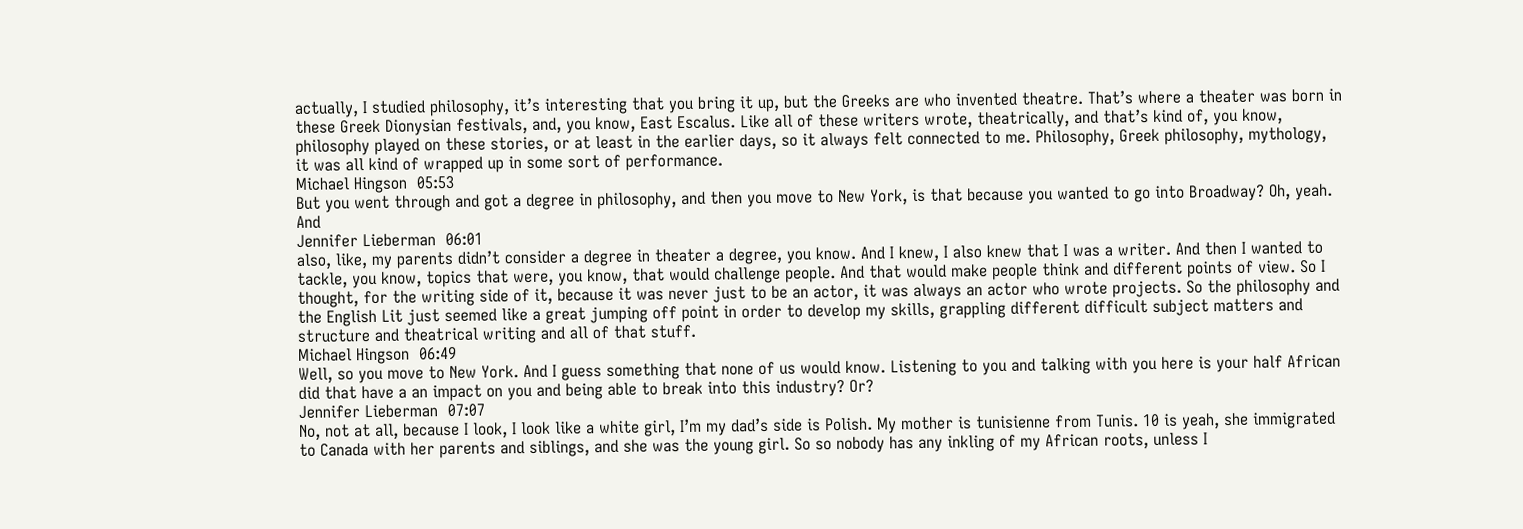actually, I studied philosophy, it’s interesting that you bring it up, but the Greeks are who invented theatre. That’s where a theater was born in these Greek Dionysian festivals, and, you know, East Escalus. Like all of these writers wrote, theatrically, and that’s kind of, you know, philosophy played on these stories, or at least in the earlier days, so it always felt connected to me. Philosophy, Greek philosophy, mythology, it was all kind of wrapped up in some sort of performance.
Michael Hingson  05:53
But you went through and got a degree in philosophy, and then you move to New York, is that because you wanted to go into Broadway? Oh, yeah. And
Jennifer Lieberman  06:01
also, like, my parents didn’t consider a degree in theater a degree, you know. And I knew, I also knew that I was a writer. And then I wanted to tackle, you know, topics that were, you know, that would challenge people. And that would make people think and different points of view. So I thought, for the writing side of it, because it was never just to be an actor, it was always an actor who wrote projects. So the philosophy and the English Lit just seemed like a great jumping off point in order to develop my skills, grappling different difficult subject matters and structure and theatrical writing and all of that stuff.
Michael Hingson  06:49
Well, so you move to New York. And I guess something that none of us would know. Listening to you and talking with you here is your half African did that have a an impact on you and being able to break into this industry? Or?
Jennifer Lieberman  07:07
No, not at all, because I look, I look like a white girl, I’m my dad’s side is Polish. My mother is tunisienne from Tunis. 10 is yeah, she immigrated to Canada with her parents and siblings, and she was the young girl. So so nobody has any inkling of my African roots, unless I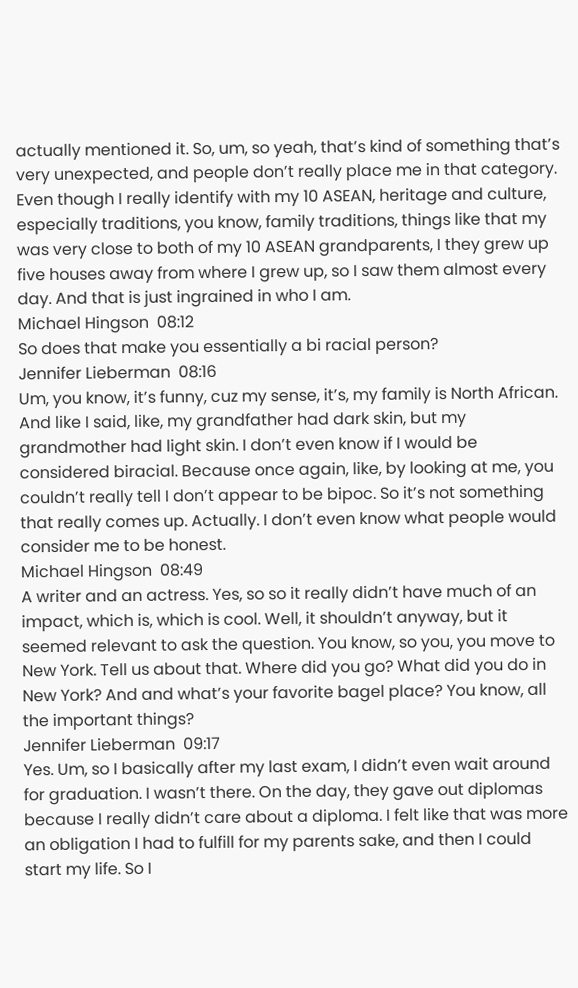actually mentioned it. So, um, so yeah, that’s kind of something that’s very unexpected, and people don’t really place me in that category. Even though I really identify with my 10 ASEAN, heritage and culture, especially traditions, you know, family traditions, things like that my was very close to both of my 10 ASEAN grandparents, I they grew up five houses away from where I grew up, so I saw them almost every day. And that is just ingrained in who I am.
Michael Hingson  08:12
So does that make you essentially a bi racial person?
Jennifer Lieberman  08:16
Um, you know, it’s funny, cuz my sense, it’s, my family is North African. And like I said, like, my grandfather had dark skin, but my grandmother had light skin. I don’t even know if I would be considered biracial. Because once again, like, by looking at me, you couldn’t really tell I don’t appear to be bipoc. So it’s not something that really comes up. Actually. I don’t even know what people would consider me to be honest.
Michael Hingson  08:49
A writer and an actress. Yes, so so it really didn’t have much of an impact, which is, which is cool. Well, it shouldn’t anyway, but it seemed relevant to ask the question. You know, so you, you move to New York. Tell us about that. Where did you go? What did you do in New York? And and what’s your favorite bagel place? You know, all the important things?
Jennifer Lieberman  09:17
Yes. Um, so I basically after my last exam, I didn’t even wait around for graduation. I wasn’t there. On the day, they gave out diplomas because I really didn’t care about a diploma. I felt like that was more an obligation I had to fulfill for my parents sake, and then I could start my life. So I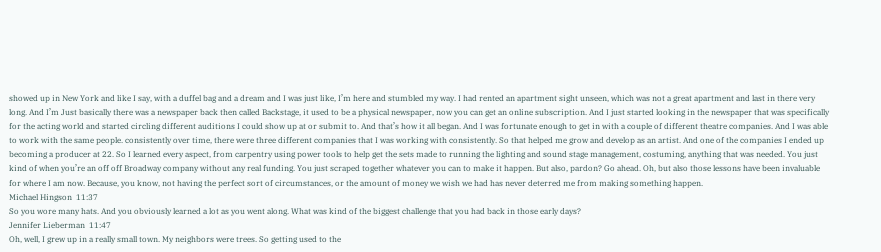showed up in New York and like I say, with a duffel bag and a dream and I was just like, I’m here and stumbled my way. I had rented an apartment sight unseen, which was not a great apartment and last in there very long. And I’m Just basically there was a newspaper back then called Backstage, it used to be a physical newspaper, now you can get an online subscription. And I just started looking in the newspaper that was specifically for the acting world and started circling different auditions I could show up at or submit to. And that’s how it all began. And I was fortunate enough to get in with a couple of different theatre companies. And I was able to work with the same people. consistently over time, there were three different companies that I was working with consistently. So that helped me grow and develop as an artist. And one of the companies I ended up becoming a producer at 22. So I learned every aspect, from carpentry using power tools to help get the sets made to running the lighting and sound stage management, costuming, anything that was needed. You just kind of when you’re an off off Broadway company without any real funding. You just scraped together whatever you can to make it happen. But also, pardon? Go ahead. Oh, but also those lessons have been invaluable for where I am now. Because, you know, not having the perfect sort of circumstances, or the amount of money we wish we had has never deterred me from making something happen.
Michael Hingson  11:37
So you wore many hats. And you obviously learned a lot as you went along. What was kind of the biggest challenge that you had back in those early days?
Jennifer Lieberman  11:47
Oh, well, I grew up in a really small town. My neighbors were trees. So getting used to the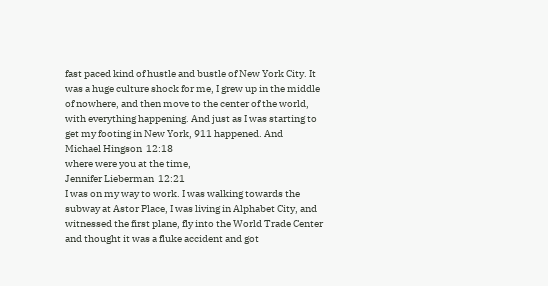fast paced kind of hustle and bustle of New York City. It was a huge culture shock for me, I grew up in the middle of nowhere, and then move to the center of the world, with everything happening. And just as I was starting to get my footing in New York, 911 happened. And
Michael Hingson  12:18
where were you at the time,
Jennifer Lieberman  12:21
I was on my way to work. I was walking towards the subway at Astor Place, I was living in Alphabet City, and witnessed the first plane, fly into the World Trade Center and thought it was a fluke accident and got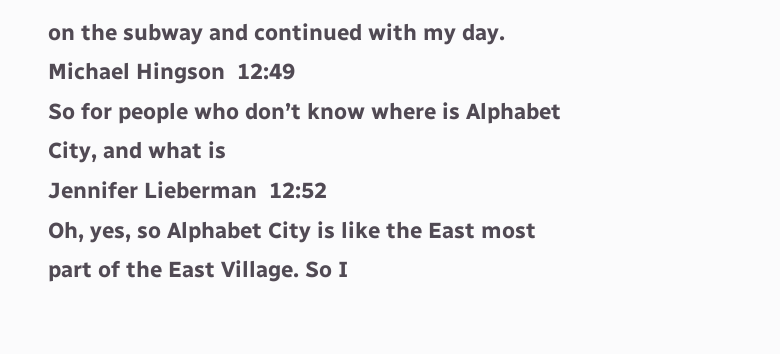on the subway and continued with my day.
Michael Hingson  12:49
So for people who don’t know where is Alphabet City, and what is
Jennifer Lieberman  12:52
Oh, yes, so Alphabet City is like the East most part of the East Village. So I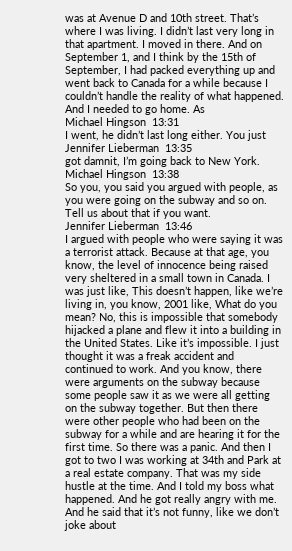was at Avenue D and 10th street. That’s where I was living. I didn’t last very long in that apartment. I moved in there. And on September 1, and I think by the 15th of September, I had packed everything up and went back to Canada for a while because I couldn’t handle the reality of what happened. And I needed to go home. As
Michael Hingson  13:31
I went, he didn’t last long either. You just
Jennifer Lieberman  13:35
got damnit, I’m going back to New York.
Michael Hingson  13:38
So you, you said you argued with people, as you were going on the subway and so on. Tell us about that if you want.
Jennifer Lieberman  13:46
I argued with people who were saying it was a terrorist attack. Because at that age, you know, the level of innocence being raised very sheltered in a small town in Canada. I was just like, This doesn’t happen, like we’re living in, you know, 2001 like, What do you mean? No, this is impossible that somebody hijacked a plane and flew it into a building in the United States. Like it’s impossible. I just thought it was a freak accident and continued to work. And you know, there were arguments on the subway because some people saw it as we were all getting on the subway together. But then there were other people who had been on the subway for a while and are hearing it for the first time. So there was a panic. And then I got to two I was working at 34th and Park at a real estate company. That was my side hustle at the time. And I told my boss what happened. And he got really angry with me. And he said that it’s not funny, like we don’t joke about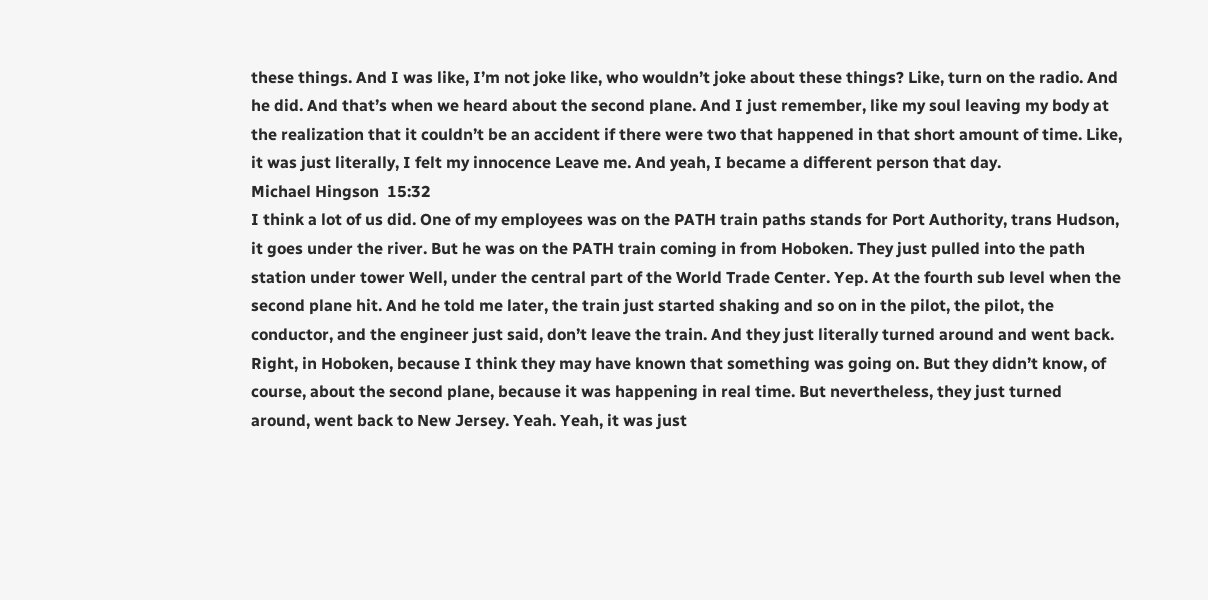these things. And I was like, I’m not joke like, who wouldn’t joke about these things? Like, turn on the radio. And he did. And that’s when we heard about the second plane. And I just remember, like my soul leaving my body at the realization that it couldn’t be an accident if there were two that happened in that short amount of time. Like, it was just literally, I felt my innocence Leave me. And yeah, I became a different person that day.
Michael Hingson  15:32
I think a lot of us did. One of my employees was on the PATH train paths stands for Port Authority, trans Hudson, it goes under the river. But he was on the PATH train coming in from Hoboken. They just pulled into the path station under tower Well, under the central part of the World Trade Center. Yep. At the fourth sub level when the second plane hit. And he told me later, the train just started shaking and so on in the pilot, the pilot, the conductor, and the engineer just said, don’t leave the train. And they just literally turned around and went back. Right, in Hoboken, because I think they may have known that something was going on. But they didn’t know, of course, about the second plane, because it was happening in real time. But nevertheless, they just turned around, went back to New Jersey. Yeah. Yeah, it was just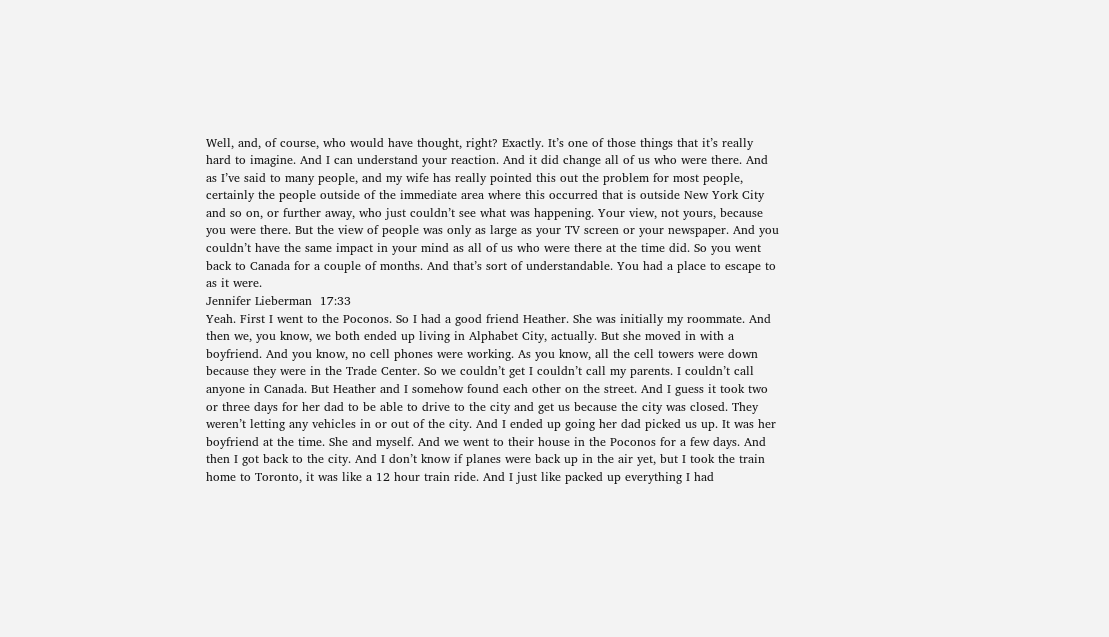Well, and, of course, who would have thought, right? Exactly. It’s one of those things that it’s really hard to imagine. And I can understand your reaction. And it did change all of us who were there. And as I’ve said to many people, and my wife has really pointed this out the problem for most people, certainly the people outside of the immediate area where this occurred that is outside New York City and so on, or further away, who just couldn’t see what was happening. Your view, not yours, because you were there. But the view of people was only as large as your TV screen or your newspaper. And you couldn’t have the same impact in your mind as all of us who were there at the time did. So you went back to Canada for a couple of months. And that’s sort of understandable. You had a place to escape to as it were.
Jennifer Lieberman  17:33
Yeah. First I went to the Poconos. So I had a good friend Heather. She was initially my roommate. And then we, you know, we both ended up living in Alphabet City, actually. But she moved in with a boyfriend. And you know, no cell phones were working. As you know, all the cell towers were down because they were in the Trade Center. So we couldn’t get I couldn’t call my parents. I couldn’t call anyone in Canada. But Heather and I somehow found each other on the street. And I guess it took two or three days for her dad to be able to drive to the city and get us because the city was closed. They weren’t letting any vehicles in or out of the city. And I ended up going her dad picked us up. It was her boyfriend at the time. She and myself. And we went to their house in the Poconos for a few days. And then I got back to the city. And I don’t know if planes were back up in the air yet, but I took the train home to Toronto, it was like a 12 hour train ride. And I just like packed up everything I had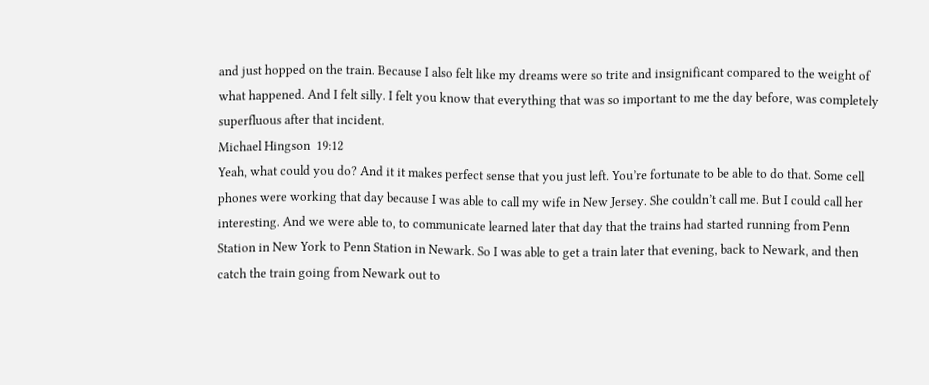and just hopped on the train. Because I also felt like my dreams were so trite and insignificant compared to the weight of what happened. And I felt silly. I felt you know that everything that was so important to me the day before, was completely superfluous after that incident.
Michael Hingson  19:12
Yeah, what could you do? And it it makes perfect sense that you just left. You’re fortunate to be able to do that. Some cell phones were working that day because I was able to call my wife in New Jersey. She couldn’t call me. But I could call her interesting. And we were able to, to communicate learned later that day that the trains had started running from Penn Station in New York to Penn Station in Newark. So I was able to get a train later that evening, back to Newark, and then catch the train going from Newark out to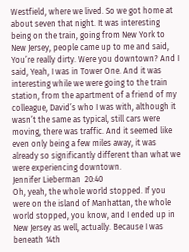Westfield, where we lived. So we got home at about seven that night. It was interesting being on the train, going from New York to New Jersey, people came up to me and said, You’re really dirty. Were you downtown? And I said, Yeah, I was in Tower One. And it was interesting while we were going to the train station, from the apartment of a friend of my colleague, David’s who I was with, although it wasn’t the same as typical, still cars were moving, there was traffic. And it seemed like even only being a few miles away, it was already so significantly different than what we were experiencing downtown.
Jennifer Lieberman  20:40
Oh, yeah, the whole world stopped. If you were on the island of Manhattan, the whole world stopped, you know, and I ended up in New Jersey as well, actually. Because I was beneath 14th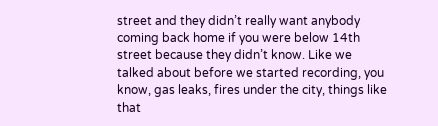street and they didn’t really want anybody coming back home if you were below 14th street because they didn’t know. Like we talked about before we started recording, you know, gas leaks, fires under the city, things like that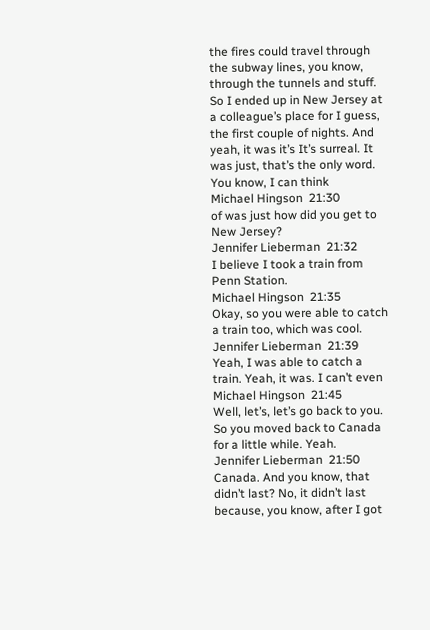the fires could travel through the subway lines, you know, through the tunnels and stuff. So I ended up in New Jersey at a colleague’s place for I guess, the first couple of nights. And yeah, it was it’s It’s surreal. It was just, that’s the only word. You know, I can think
Michael Hingson  21:30
of was just how did you get to New Jersey?
Jennifer Lieberman  21:32
I believe I took a train from Penn Station.
Michael Hingson  21:35
Okay, so you were able to catch a train too, which was cool.
Jennifer Lieberman  21:39
Yeah, I was able to catch a train. Yeah, it was. I can’t even
Michael Hingson  21:45
Well, let’s, let’s go back to you. So you moved back to Canada for a little while. Yeah.
Jennifer Lieberman  21:50
Canada. And you know, that didn’t last? No, it didn’t last because, you know, after I got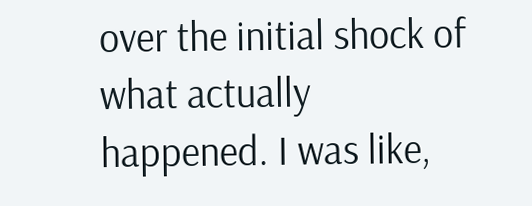over the initial shock of what actually happened. I was like,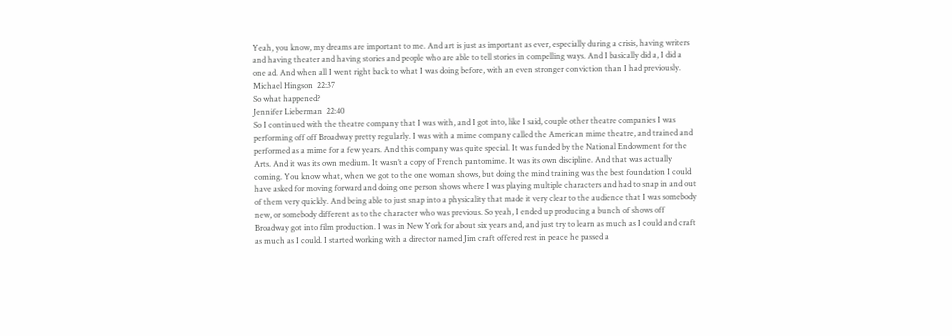Yeah, you know, my dreams are important to me. And art is just as important as ever, especially during a crisis, having writers and having theater and having stories and people who are able to tell stories in compelling ways. And I basically did a, I did a one ad. And when all I went right back to what I was doing before, with an even stronger conviction than I had previously.
Michael Hingson  22:37
So what happened?
Jennifer Lieberman  22:40
So I continued with the theatre company that I was with, and I got into, like I said, couple other theatre companies I was performing off off Broadway pretty regularly. I was with a mime company called the American mime theatre, and trained and performed as a mime for a few years. And this company was quite special. It was funded by the National Endowment for the Arts. And it was its own medium. It wasn’t a copy of French pantomime. It was its own discipline. And that was actually coming. You know what, when we got to the one woman shows, but doing the mind training was the best foundation I could have asked for moving forward and doing one person shows where I was playing multiple characters and had to snap in and out of them very quickly. And being able to just snap into a physicality that made it very clear to the audience that I was somebody new, or somebody different as to the character who was previous. So yeah, I ended up producing a bunch of shows off Broadway got into film production. I was in New York for about six years and, and just try to learn as much as I could and craft as much as I could. I started working with a director named Jim craft offered rest in peace he passed a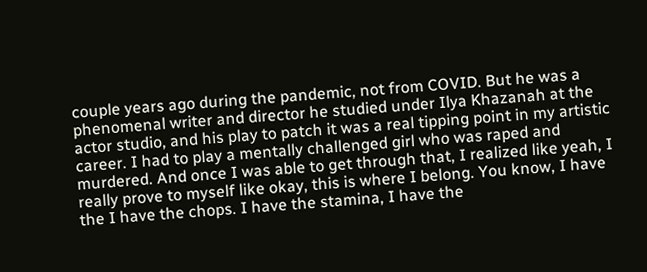couple years ago during the pandemic, not from COVID. But he was a phenomenal writer and director he studied under Ilya Khazanah at the actor studio, and his play to patch it was a real tipping point in my artistic career. I had to play a mentally challenged girl who was raped and murdered. And once I was able to get through that, I realized like yeah, I really prove to myself like okay, this is where I belong. You know, I have the I have the chops. I have the stamina, I have the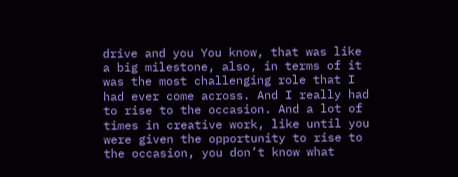drive and you You know, that was like a big milestone, also, in terms of it was the most challenging role that I had ever come across. And I really had to rise to the occasion. And a lot of times in creative work, like until you were given the opportunity to rise to the occasion, you don’t know what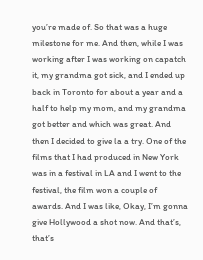you’re made of. So that was a huge milestone for me. And then, while I was working after I was working on capatch it, my grandma got sick, and I ended up back in Toronto for about a year and a half to help my mom, and my grandma got better and which was great. And then I decided to give la a try. One of the films that I had produced in New York was in a festival in LA and I went to the festival, the film won a couple of awards. And I was like, Okay, I’m gonna give Hollywood a shot now. And that’s, that’s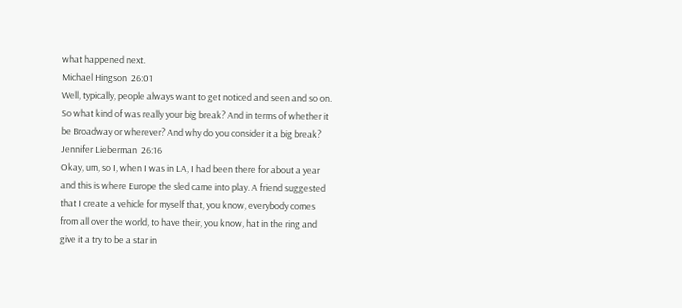what happened next.
Michael Hingson  26:01
Well, typically, people always want to get noticed and seen and so on. So what kind of was really your big break? And in terms of whether it be Broadway or wherever? And why do you consider it a big break?
Jennifer Lieberman  26:16
Okay, um, so I, when I was in LA, I had been there for about a year and this is where Europe the sled came into play. A friend suggested that I create a vehicle for myself that, you know, everybody comes from all over the world, to have their, you know, hat in the ring and give it a try to be a star in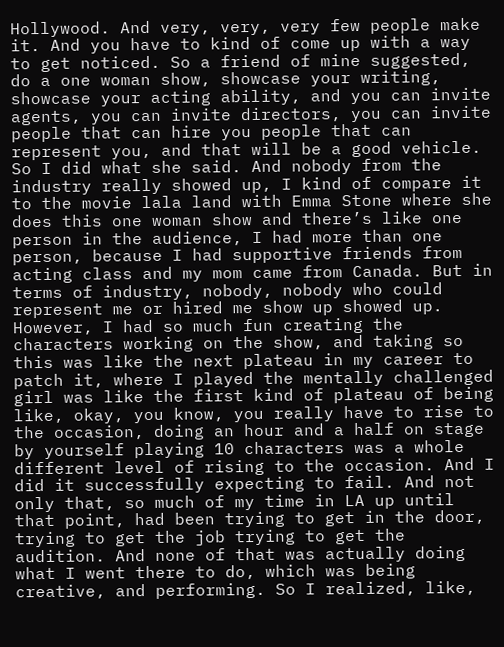Hollywood. And very, very, very few people make it. And you have to kind of come up with a way to get noticed. So a friend of mine suggested, do a one woman show, showcase your writing, showcase your acting ability, and you can invite agents, you can invite directors, you can invite people that can hire you people that can represent you, and that will be a good vehicle. So I did what she said. And nobody from the industry really showed up, I kind of compare it to the movie lala land with Emma Stone where she does this one woman show and there’s like one person in the audience, I had more than one person, because I had supportive friends from acting class and my mom came from Canada. But in terms of industry, nobody, nobody who could represent me or hired me show up showed up. However, I had so much fun creating the characters working on the show, and taking so this was like the next plateau in my career to patch it, where I played the mentally challenged girl was like the first kind of plateau of being like, okay, you know, you really have to rise to the occasion, doing an hour and a half on stage by yourself playing 10 characters was a whole different level of rising to the occasion. And I did it successfully expecting to fail. And not only that, so much of my time in LA up until that point, had been trying to get in the door, trying to get the job trying to get the audition. And none of that was actually doing what I went there to do, which was being creative, and performing. So I realized, like,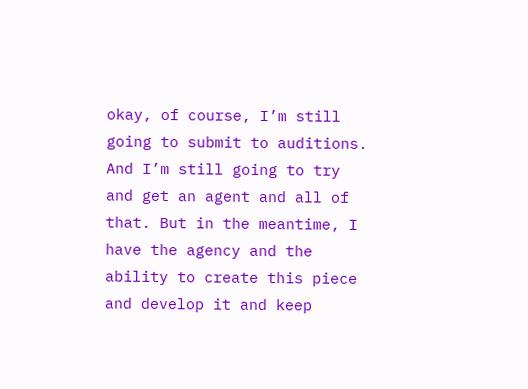okay, of course, I’m still going to submit to auditions. And I’m still going to try and get an agent and all of that. But in the meantime, I have the agency and the ability to create this piece and develop it and keep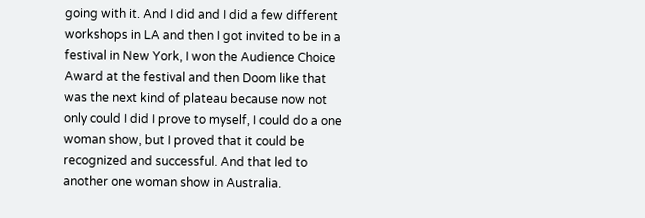going with it. And I did and I did a few different workshops in LA and then I got invited to be in a festival in New York, I won the Audience Choice Award at the festival and then Doom like that was the next kind of plateau because now not only could I did I prove to myself, I could do a one woman show, but I proved that it could be recognized and successful. And that led to another one woman show in Australia.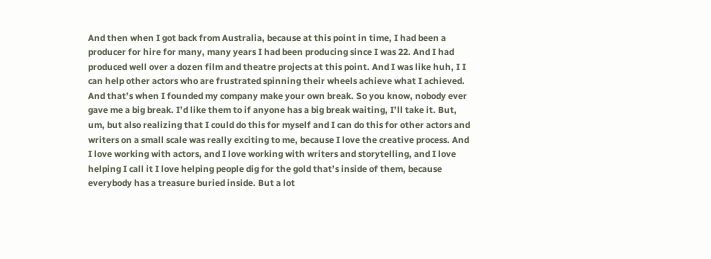And then when I got back from Australia, because at this point in time, I had been a producer for hire for many, many years I had been producing since I was 22. And I had produced well over a dozen film and theatre projects at this point. And I was like huh, I I can help other actors who are frustrated spinning their wheels achieve what I achieved. And that’s when I founded my company make your own break. So you know, nobody ever gave me a big break. I’d like them to if anyone has a big break waiting, I’ll take it. But, um, but also realizing that I could do this for myself and I can do this for other actors and writers on a small scale was really exciting to me, because I love the creative process. And I love working with actors, and I love working with writers and storytelling, and I love helping I call it I love helping people dig for the gold that’s inside of them, because everybody has a treasure buried inside. But a lot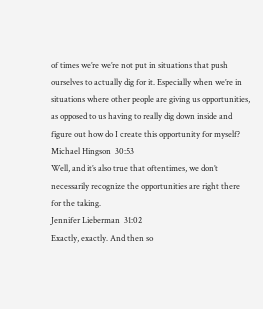of times we’re we’re not put in situations that push ourselves to actually dig for it. Especially when we’re in situations where other people are giving us opportunities, as opposed to us having to really dig down inside and figure out how do I create this opportunity for myself?
Michael Hingson  30:53
Well, and it’s also true that oftentimes, we don’t necessarily recognize the opportunities are right there for the taking.
Jennifer Lieberman  31:02
Exactly, exactly. And then so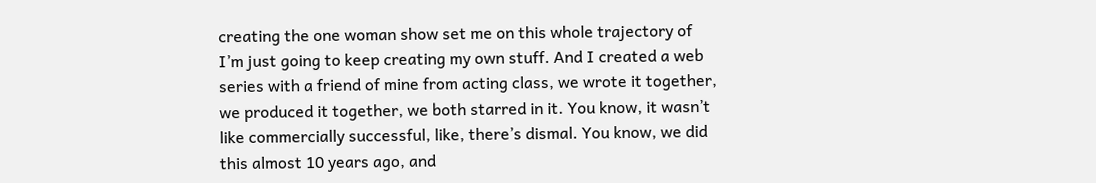creating the one woman show set me on this whole trajectory of I’m just going to keep creating my own stuff. And I created a web series with a friend of mine from acting class, we wrote it together, we produced it together, we both starred in it. You know, it wasn’t like commercially successful, like, there’s dismal. You know, we did this almost 10 years ago, and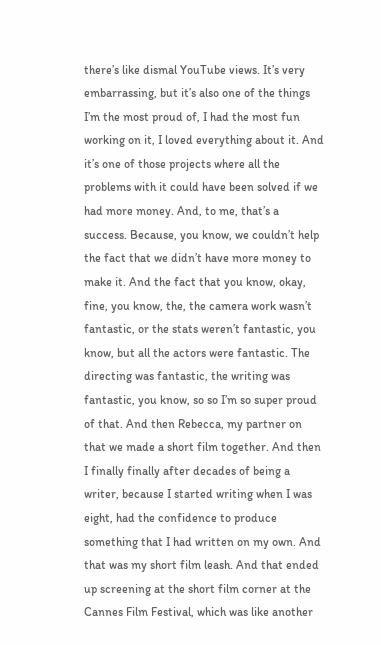there’s like dismal YouTube views. It’s very embarrassing, but it’s also one of the things I’m the most proud of, I had the most fun working on it, I loved everything about it. And it’s one of those projects where all the problems with it could have been solved if we had more money. And, to me, that’s a success. Because, you know, we couldn’t help the fact that we didn’t have more money to make it. And the fact that you know, okay, fine, you know, the, the camera work wasn’t fantastic, or the stats weren’t fantastic, you know, but all the actors were fantastic. The directing was fantastic, the writing was fantastic, you know, so so I’m so super proud of that. And then Rebecca, my partner on that we made a short film together. And then I finally finally after decades of being a writer, because I started writing when I was eight, had the confidence to produce something that I had written on my own. And that was my short film leash. And that ended up screening at the short film corner at the Cannes Film Festival, which was like another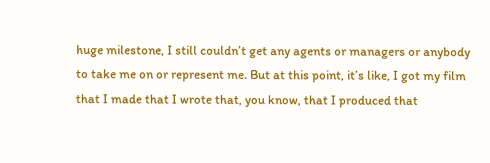huge milestone, I still couldn’t get any agents or managers or anybody to take me on or represent me. But at this point, it’s like, I got my film that I made that I wrote that, you know, that I produced that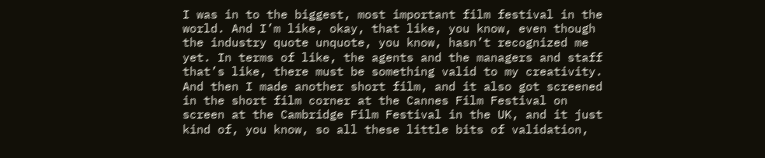I was in to the biggest, most important film festival in the world. And I’m like, okay, that like, you know, even though the industry quote unquote, you know, hasn’t recognized me yet. In terms of like, the agents and the managers and staff that’s like, there must be something valid to my creativity. And then I made another short film, and it also got screened in the short film corner at the Cannes Film Festival on screen at the Cambridge Film Festival in the UK, and it just kind of, you know, so all these little bits of validation,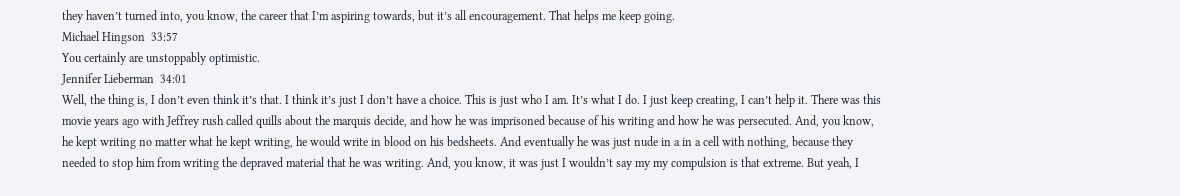they haven’t turned into, you know, the career that I’m aspiring towards, but it’s all encouragement. That helps me keep going.
Michael Hingson  33:57
You certainly are unstoppably optimistic.
Jennifer Lieberman  34:01
Well, the thing is, I don’t even think it’s that. I think it’s just I don’t have a choice. This is just who I am. It’s what I do. I just keep creating, I can’t help it. There was this movie years ago with Jeffrey rush called quills about the marquis decide, and how he was imprisoned because of his writing and how he was persecuted. And, you know, he kept writing no matter what he kept writing, he would write in blood on his bedsheets. And eventually he was just nude in a in a cell with nothing, because they needed to stop him from writing the depraved material that he was writing. And, you know, it was just I wouldn’t say my my compulsion is that extreme. But yeah, I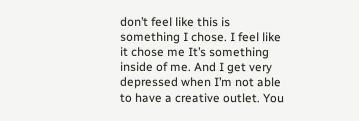don’t feel like this is something I chose. I feel like it chose me It’s something inside of me. And I get very depressed when I’m not able to have a creative outlet. You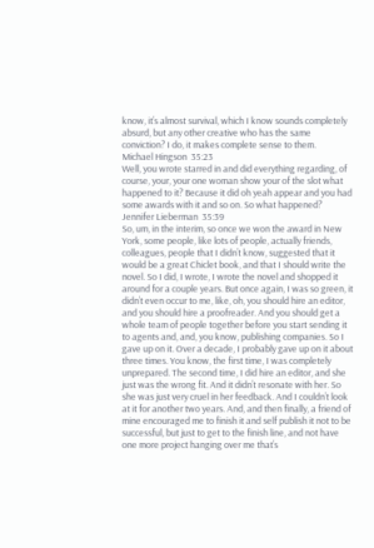know, it’s almost survival, which I know sounds completely absurd, but any other creative who has the same conviction? I do, it makes complete sense to them.
Michael Hingson  35:23
Well, you wrote starred in and did everything regarding, of course, your, your one woman show your of the slot what happened to it? Because it did oh yeah appear and you had some awards with it and so on. So what happened?
Jennifer Lieberman  35:39
So, um, in the interim, so once we won the award in New York, some people, like lots of people, actually friends, colleagues, people that I didn’t know, suggested that it would be a great Chiclet book, and that I should write the novel. So I did, I wrote, I wrote the novel and shopped it around for a couple years. But once again, I was so green, it didn’t even occur to me, like, oh, you should hire an editor, and you should hire a proofreader. And you should get a whole team of people together before you start sending it to agents and, and, you know, publishing companies. So I gave up on it. Over a decade, I probably gave up on it about three times. You know, the first time, I was completely unprepared. The second time, I did hire an editor, and she just was the wrong fit. And it didn’t resonate with her. So she was just very cruel in her feedback. And I couldn’t look at it for another two years. And, and then finally, a friend of mine encouraged me to finish it and self publish it not to be successful, but just to get to the finish line, and not have one more project hanging over me that’s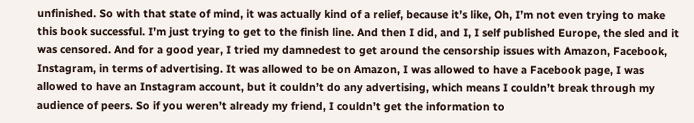unfinished. So with that state of mind, it was actually kind of a relief, because it’s like, Oh, I’m not even trying to make this book successful. I’m just trying to get to the finish line. And then I did, and I, I self published Europe, the sled and it was censored. And for a good year, I tried my damnedest to get around the censorship issues with Amazon, Facebook, Instagram, in terms of advertising. It was allowed to be on Amazon, I was allowed to have a Facebook page, I was allowed to have an Instagram account, but it couldn’t do any advertising, which means I couldn’t break through my audience of peers. So if you weren’t already my friend, I couldn’t get the information to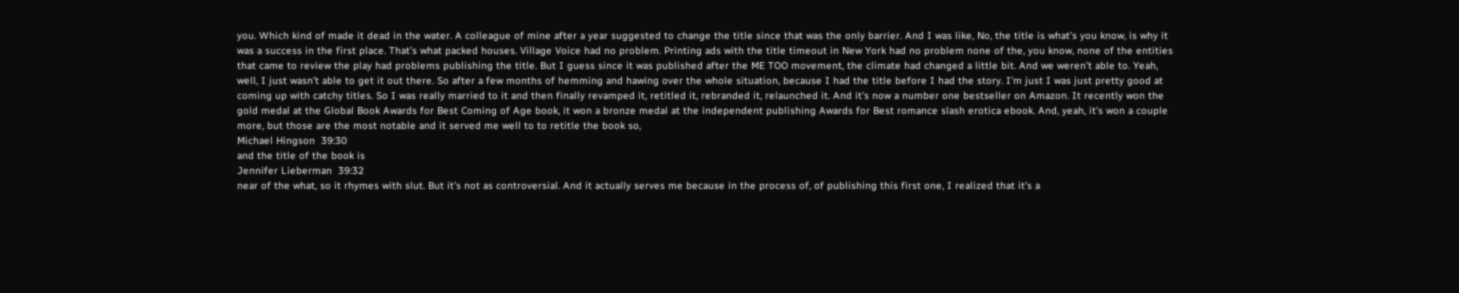you. Which kind of made it dead in the water. A colleague of mine after a year suggested to change the title since that was the only barrier. And I was like, No, the title is what’s you know, is why it was a success in the first place. That’s what packed houses. Village Voice had no problem. Printing ads with the title timeout in New York had no problem none of the, you know, none of the entities that came to review the play had problems publishing the title. But I guess since it was published after the ME TOO movement, the climate had changed a little bit. And we weren’t able to. Yeah, well, I just wasn’t able to get it out there. So after a few months of hemming and hawing over the whole situation, because I had the title before I had the story. I’m just I was just pretty good at coming up with catchy titles. So I was really married to it and then finally revamped it, retitled it, rebranded it, relaunched it. And it’s now a number one bestseller on Amazon. It recently won the gold medal at the Global Book Awards for Best Coming of Age book, it won a bronze medal at the independent publishing Awards for Best romance slash erotica ebook. And, yeah, it’s won a couple more, but those are the most notable and it served me well to to retitle the book so,
Michael Hingson  39:30
and the title of the book is
Jennifer Lieberman  39:32
near of the what, so it rhymes with slut. But it’s not as controversial. And it actually serves me because in the process of, of publishing this first one, I realized that it’s a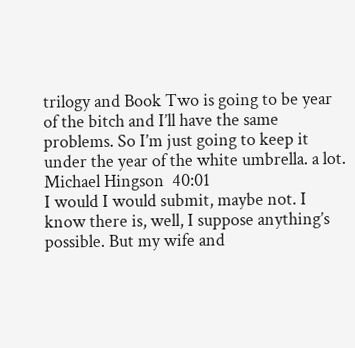trilogy and Book Two is going to be year of the bitch and I’ll have the same problems. So I’m just going to keep it under the year of the white umbrella. a lot.
Michael Hingson  40:01
I would I would submit, maybe not. I know there is, well, I suppose anything’s possible. But my wife and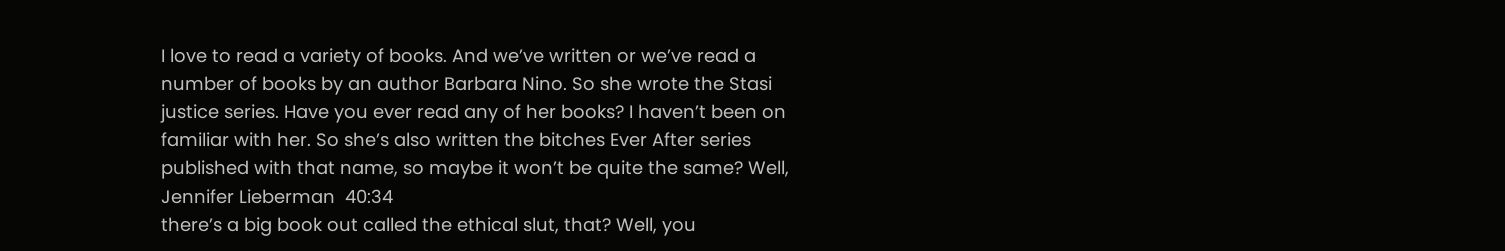I love to read a variety of books. And we’ve written or we’ve read a number of books by an author Barbara Nino. So she wrote the Stasi justice series. Have you ever read any of her books? I haven’t been on familiar with her. So she’s also written the bitches Ever After series published with that name, so maybe it won’t be quite the same? Well,
Jennifer Lieberman  40:34
there’s a big book out called the ethical slut, that? Well, you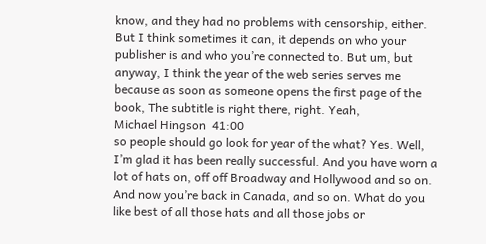know, and they had no problems with censorship, either. But I think sometimes it can, it depends on who your publisher is and who you’re connected to. But um, but anyway, I think the year of the web series serves me because as soon as someone opens the first page of the book, The subtitle is right there, right. Yeah,
Michael Hingson  41:00
so people should go look for year of the what? Yes. Well, I’m glad it has been really successful. And you have worn a lot of hats on, off off Broadway and Hollywood and so on. And now you’re back in Canada, and so on. What do you like best of all those hats and all those jobs or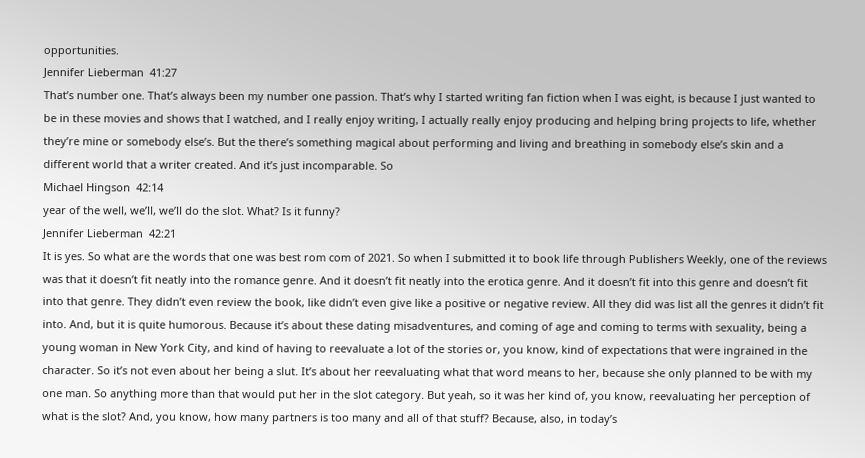opportunities.
Jennifer Lieberman  41:27
That’s number one. That’s always been my number one passion. That’s why I started writing fan fiction when I was eight, is because I just wanted to be in these movies and shows that I watched, and I really enjoy writing, I actually really enjoy producing and helping bring projects to life, whether they’re mine or somebody else’s. But the there’s something magical about performing and living and breathing in somebody else’s skin and a different world that a writer created. And it’s just incomparable. So
Michael Hingson  42:14
year of the well, we’ll, we’ll do the slot. What? Is it funny?
Jennifer Lieberman  42:21
It is yes. So what are the words that one was best rom com of 2021. So when I submitted it to book life through Publishers Weekly, one of the reviews was that it doesn’t fit neatly into the romance genre. And it doesn’t fit neatly into the erotica genre. And it doesn’t fit into this genre and doesn’t fit into that genre. They didn’t even review the book, like didn’t even give like a positive or negative review. All they did was list all the genres it didn’t fit into. And, but it is quite humorous. Because it’s about these dating misadventures, and coming of age and coming to terms with sexuality, being a young woman in New York City, and kind of having to reevaluate a lot of the stories or, you know, kind of expectations that were ingrained in the character. So it’s not even about her being a slut. It’s about her reevaluating what that word means to her, because she only planned to be with my one man. So anything more than that would put her in the slot category. But yeah, so it was her kind of, you know, reevaluating her perception of what is the slot? And, you know, how many partners is too many and all of that stuff? Because, also, in today’s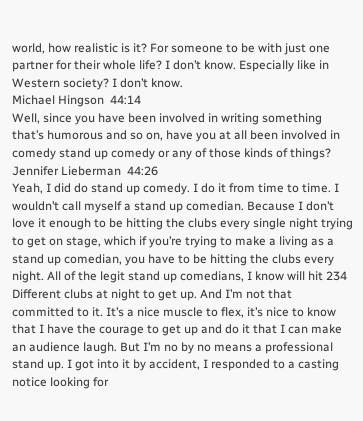world, how realistic is it? For someone to be with just one partner for their whole life? I don’t know. Especially like in Western society? I don’t know.
Michael Hingson  44:14
Well, since you have been involved in writing something that’s humorous and so on, have you at all been involved in comedy stand up comedy or any of those kinds of things?
Jennifer Lieberman  44:26
Yeah, I did do stand up comedy. I do it from time to time. I wouldn’t call myself a stand up comedian. Because I don’t love it enough to be hitting the clubs every single night trying to get on stage, which if you’re trying to make a living as a stand up comedian, you have to be hitting the clubs every night. All of the legit stand up comedians, I know will hit 234 Different clubs at night to get up. And I’m not that committed to it. It’s a nice muscle to flex, it’s nice to know that I have the courage to get up and do it that I can make an audience laugh. But I’m no by no means a professional stand up. I got into it by accident, I responded to a casting notice looking for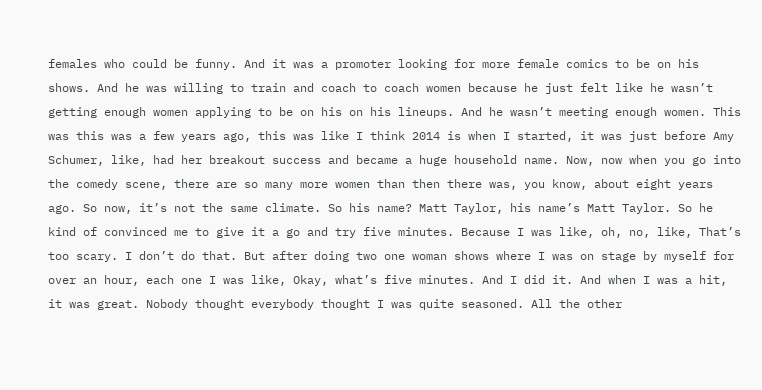females who could be funny. And it was a promoter looking for more female comics to be on his shows. And he was willing to train and coach to coach women because he just felt like he wasn’t getting enough women applying to be on his on his lineups. And he wasn’t meeting enough women. This was this was a few years ago, this was like I think 2014 is when I started, it was just before Amy Schumer, like, had her breakout success and became a huge household name. Now, now when you go into the comedy scene, there are so many more women than then there was, you know, about eight years ago. So now, it’s not the same climate. So his name? Matt Taylor, his name’s Matt Taylor. So he kind of convinced me to give it a go and try five minutes. Because I was like, oh, no, like, That’s too scary. I don’t do that. But after doing two one woman shows where I was on stage by myself for over an hour, each one I was like, Okay, what’s five minutes. And I did it. And when I was a hit, it was great. Nobody thought everybody thought I was quite seasoned. All the other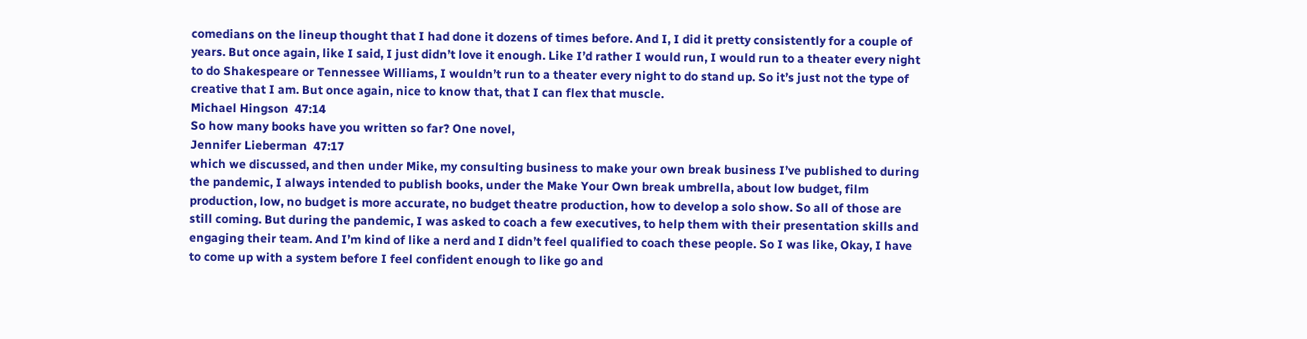comedians on the lineup thought that I had done it dozens of times before. And I, I did it pretty consistently for a couple of years. But once again, like I said, I just didn’t love it enough. Like I’d rather I would run, I would run to a theater every night to do Shakespeare or Tennessee Williams, I wouldn’t run to a theater every night to do stand up. So it’s just not the type of creative that I am. But once again, nice to know that, that I can flex that muscle.
Michael Hingson  47:14
So how many books have you written so far? One novel,
Jennifer Lieberman  47:17
which we discussed, and then under Mike, my consulting business to make your own break business I’ve published to during the pandemic, I always intended to publish books, under the Make Your Own break umbrella, about low budget, film production, low, no budget is more accurate, no budget theatre production, how to develop a solo show. So all of those are still coming. But during the pandemic, I was asked to coach a few executives, to help them with their presentation skills and engaging their team. And I’m kind of like a nerd and I didn’t feel qualified to coach these people. So I was like, Okay, I have to come up with a system before I feel confident enough to like go and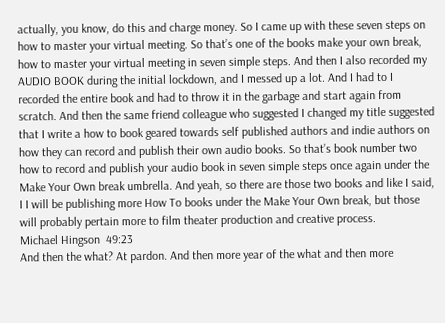actually, you know, do this and charge money. So I came up with these seven steps on how to master your virtual meeting. So that’s one of the books make your own break, how to master your virtual meeting in seven simple steps. And then I also recorded my AUDIO BOOK during the initial lockdown, and I messed up a lot. And I had to I recorded the entire book and had to throw it in the garbage and start again from scratch. And then the same friend colleague who suggested I changed my title suggested that I write a how to book geared towards self published authors and indie authors on how they can record and publish their own audio books. So that’s book number two how to record and publish your audio book in seven simple steps once again under the Make Your Own break umbrella. And yeah, so there are those two books and like I said, I I will be publishing more How To books under the Make Your Own break, but those will probably pertain more to film theater production and creative process.
Michael Hingson  49:23
And then the what? At pardon. And then more year of the what and then more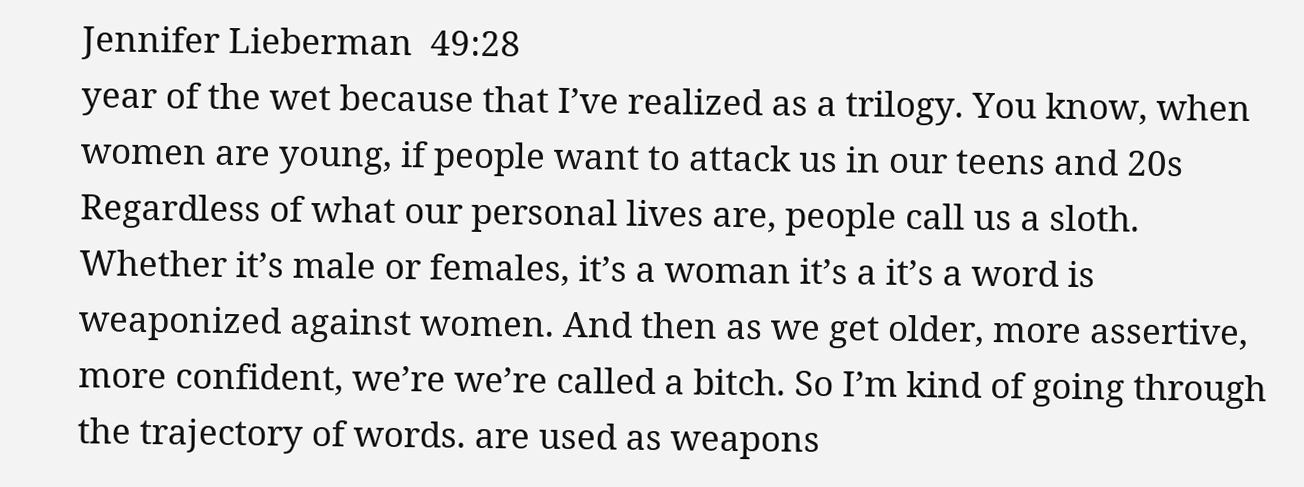Jennifer Lieberman  49:28
year of the wet because that I’ve realized as a trilogy. You know, when women are young, if people want to attack us in our teens and 20s Regardless of what our personal lives are, people call us a sloth. Whether it’s male or females, it’s a woman it’s a it’s a word is weaponized against women. And then as we get older, more assertive, more confident, we’re we’re called a bitch. So I’m kind of going through the trajectory of words. are used as weapons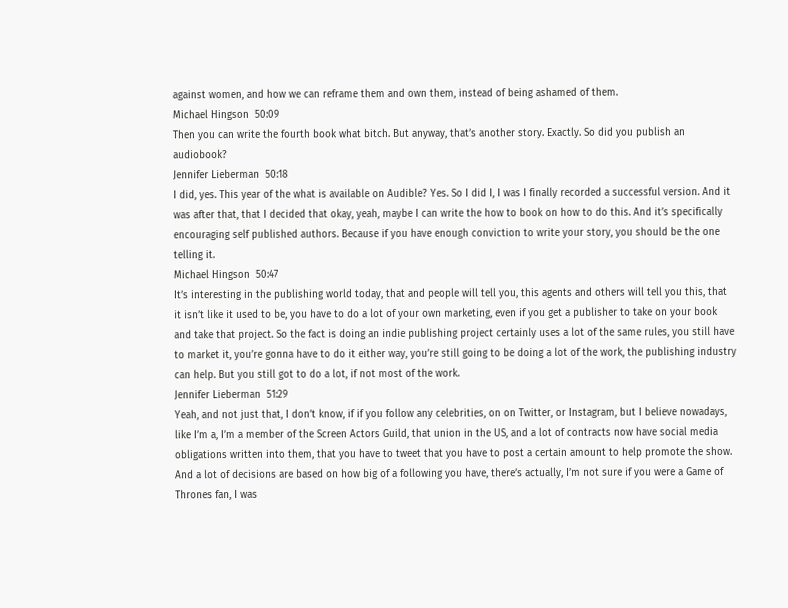against women, and how we can reframe them and own them, instead of being ashamed of them.
Michael Hingson  50:09
Then you can write the fourth book what bitch. But anyway, that’s another story. Exactly. So did you publish an audiobook?
Jennifer Lieberman  50:18
I did, yes. This year of the what is available on Audible? Yes. So I did I, I was I finally recorded a successful version. And it was after that, that I decided that okay, yeah, maybe I can write the how to book on how to do this. And it’s specifically encouraging self published authors. Because if you have enough conviction to write your story, you should be the one telling it.
Michael Hingson  50:47
It’s interesting in the publishing world today, that and people will tell you, this agents and others will tell you this, that it isn’t like it used to be, you have to do a lot of your own marketing, even if you get a publisher to take on your book and take that project. So the fact is doing an indie publishing project certainly uses a lot of the same rules, you still have to market it, you’re gonna have to do it either way, you’re still going to be doing a lot of the work, the publishing industry can help. But you still got to do a lot, if not most of the work.
Jennifer Lieberman  51:29
Yeah, and not just that, I don’t know, if if you follow any celebrities, on on Twitter, or Instagram, but I believe nowadays, like I’m a, I’m a member of the Screen Actors Guild, that union in the US, and a lot of contracts now have social media obligations written into them, that you have to tweet that you have to post a certain amount to help promote the show. And a lot of decisions are based on how big of a following you have, there’s actually, I’m not sure if you were a Game of Thrones fan, I was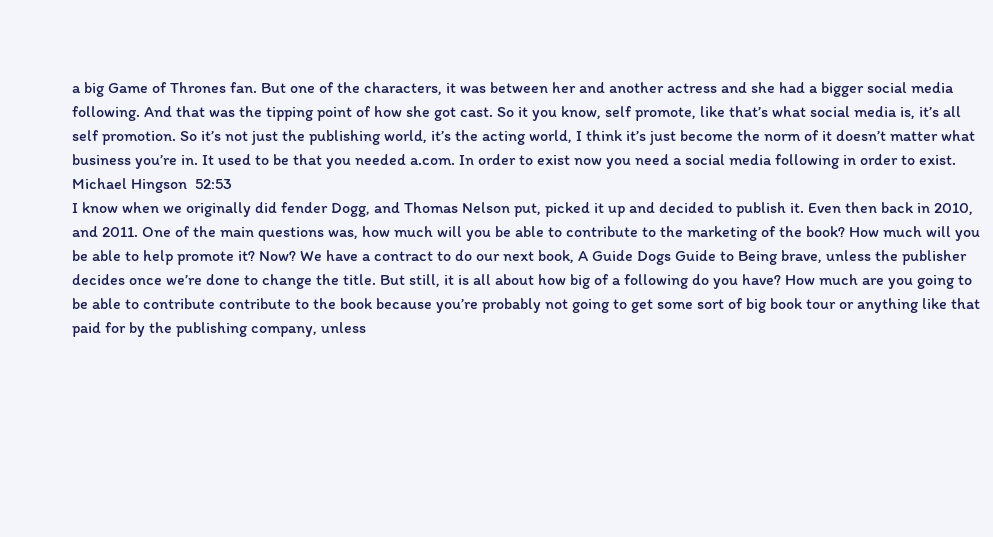a big Game of Thrones fan. But one of the characters, it was between her and another actress and she had a bigger social media following. And that was the tipping point of how she got cast. So it you know, self promote, like that’s what social media is, it’s all self promotion. So it’s not just the publishing world, it’s the acting world, I think it’s just become the norm of it doesn’t matter what business you’re in. It used to be that you needed a.com. In order to exist now you need a social media following in order to exist.
Michael Hingson  52:53
I know when we originally did fender Dogg, and Thomas Nelson put, picked it up and decided to publish it. Even then back in 2010, and 2011. One of the main questions was, how much will you be able to contribute to the marketing of the book? How much will you be able to help promote it? Now? We have a contract to do our next book, A Guide Dogs Guide to Being brave, unless the publisher decides once we’re done to change the title. But still, it is all about how big of a following do you have? How much are you going to be able to contribute contribute to the book because you’re probably not going to get some sort of big book tour or anything like that paid for by the publishing company, unless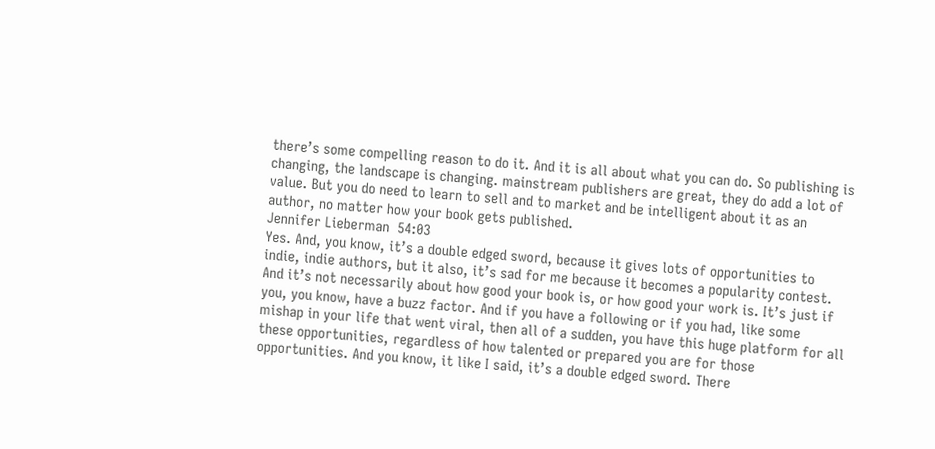there’s some compelling reason to do it. And it is all about what you can do. So publishing is changing, the landscape is changing. mainstream publishers are great, they do add a lot of value. But you do need to learn to sell and to market and be intelligent about it as an author, no matter how your book gets published.
Jennifer Lieberman  54:03
Yes. And, you know, it’s a double edged sword, because it gives lots of opportunities to indie, indie authors, but it also, it’s sad for me because it becomes a popularity contest. And it’s not necessarily about how good your book is, or how good your work is. It’s just if you, you know, have a buzz factor. And if you have a following or if you had, like some mishap in your life that went viral, then all of a sudden, you have this huge platform for all these opportunities, regardless of how talented or prepared you are for those opportunities. And you know, it like I said, it’s a double edged sword. There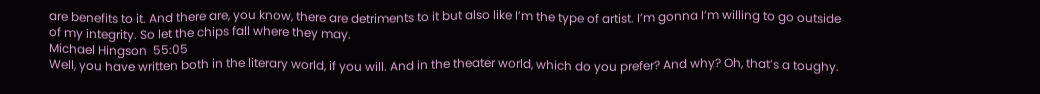are benefits to it. And there are, you know, there are detriments to it but also like I’m the type of artist. I’m gonna I’m willing to go outside of my integrity. So let the chips fall where they may.
Michael Hingson  55:05
Well, you have written both in the literary world, if you will. And in the theater world, which do you prefer? And why? Oh, that’s a toughy.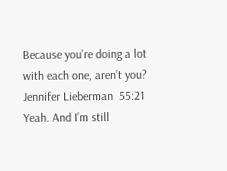Because you’re doing a lot with each one, aren’t you?
Jennifer Lieberman  55:21
Yeah. And I’m still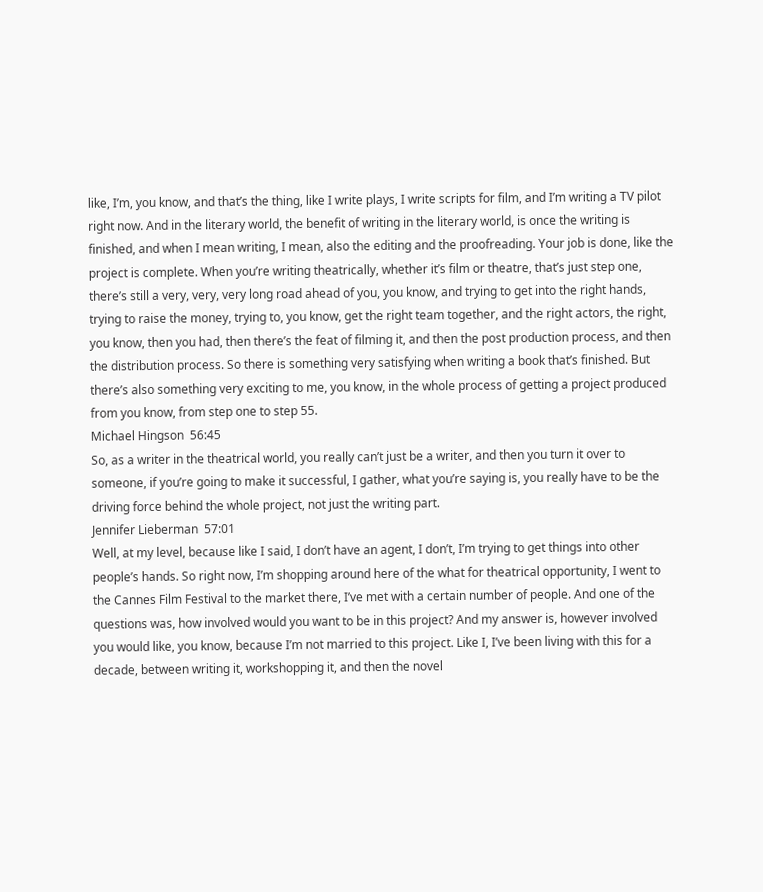like, I’m, you know, and that’s the thing, like I write plays, I write scripts for film, and I’m writing a TV pilot right now. And in the literary world, the benefit of writing in the literary world, is once the writing is finished, and when I mean writing, I mean, also the editing and the proofreading. Your job is done, like the project is complete. When you’re writing theatrically, whether it’s film or theatre, that’s just step one, there’s still a very, very, very long road ahead of you, you know, and trying to get into the right hands, trying to raise the money, trying to, you know, get the right team together, and the right actors, the right, you know, then you had, then there’s the feat of filming it, and then the post production process, and then the distribution process. So there is something very satisfying when writing a book that’s finished. But there’s also something very exciting to me, you know, in the whole process of getting a project produced from you know, from step one to step 55.
Michael Hingson  56:45
So, as a writer in the theatrical world, you really can’t just be a writer, and then you turn it over to someone, if you’re going to make it successful, I gather, what you’re saying is, you really have to be the driving force behind the whole project, not just the writing part.
Jennifer Lieberman  57:01
Well, at my level, because like I said, I don’t have an agent, I don’t, I’m trying to get things into other people’s hands. So right now, I’m shopping around here of the what for theatrical opportunity, I went to the Cannes Film Festival to the market there, I’ve met with a certain number of people. And one of the questions was, how involved would you want to be in this project? And my answer is, however involved you would like, you know, because I’m not married to this project. Like I, I’ve been living with this for a decade, between writing it, workshopping it, and then the novel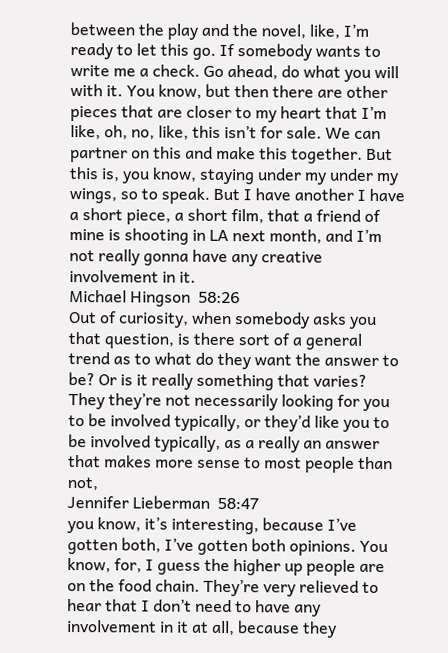between the play and the novel, like, I’m ready to let this go. If somebody wants to write me a check. Go ahead, do what you will with it. You know, but then there are other pieces that are closer to my heart that I’m like, oh, no, like, this isn’t for sale. We can partner on this and make this together. But this is, you know, staying under my under my wings, so to speak. But I have another I have a short piece, a short film, that a friend of mine is shooting in LA next month, and I’m not really gonna have any creative involvement in it.
Michael Hingson  58:26
Out of curiosity, when somebody asks you that question, is there sort of a general trend as to what do they want the answer to be? Or is it really something that varies? They they’re not necessarily looking for you to be involved typically, or they’d like you to be involved typically, as a really an answer that makes more sense to most people than not,
Jennifer Lieberman  58:47
you know, it’s interesting, because I’ve gotten both, I’ve gotten both opinions. You know, for, I guess the higher up people are on the food chain. They’re very relieved to hear that I don’t need to have any involvement in it at all, because they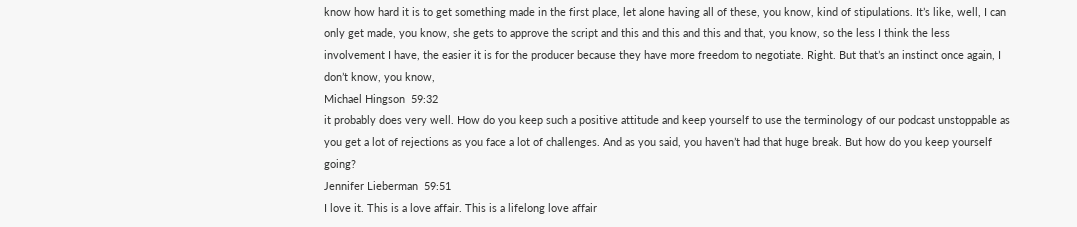know how hard it is to get something made in the first place, let alone having all of these, you know, kind of stipulations. It’s like, well, I can only get made, you know, she gets to approve the script and this and this and this and that, you know, so the less I think the less involvement I have, the easier it is for the producer because they have more freedom to negotiate. Right. But that’s an instinct once again, I don’t know, you know,
Michael Hingson  59:32
it probably does very well. How do you keep such a positive attitude and keep yourself to use the terminology of our podcast unstoppable as you get a lot of rejections as you face a lot of challenges. And as you said, you haven’t had that huge break. But how do you keep yourself going?
Jennifer Lieberman  59:51
I love it. This is a love affair. This is a lifelong love affair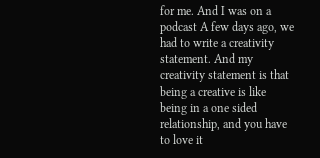for me. And I was on a podcast A few days ago, we had to write a creativity statement. And my creativity statement is that being a creative is like being in a one sided relationship, and you have to love it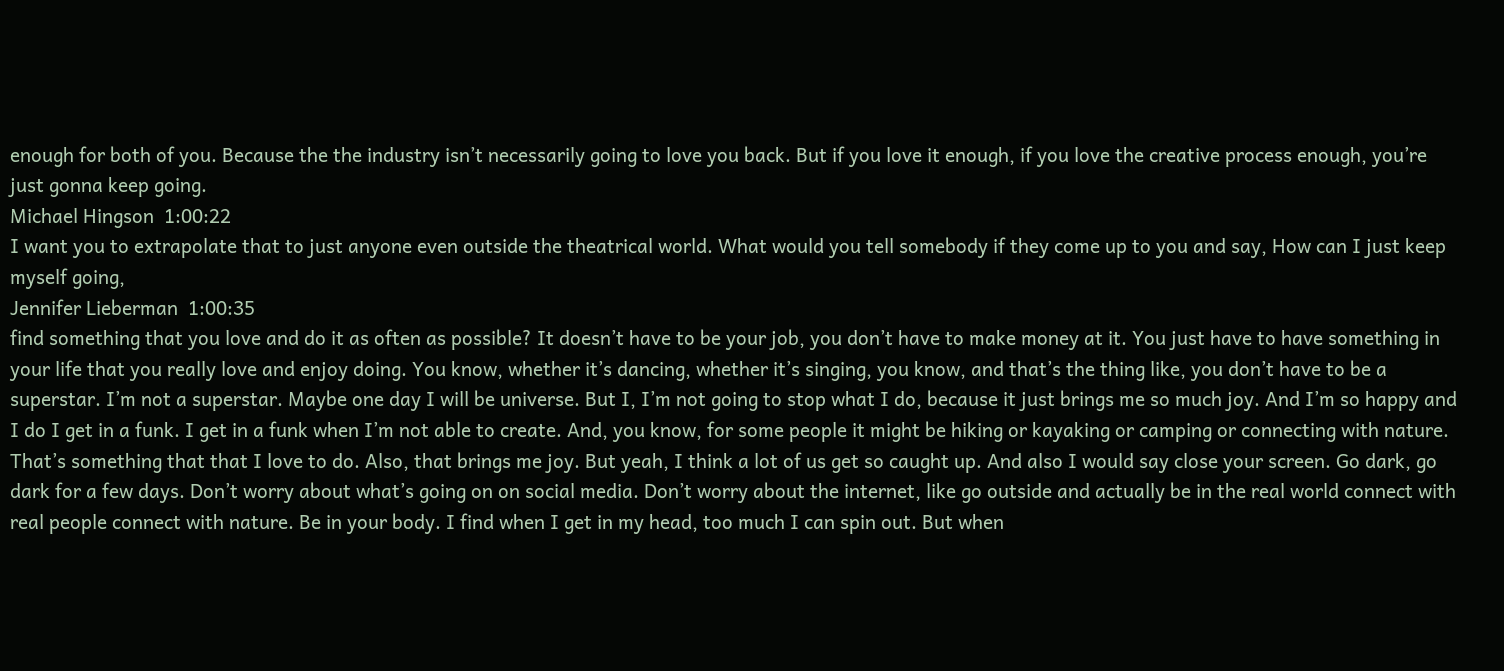enough for both of you. Because the the industry isn’t necessarily going to love you back. But if you love it enough, if you love the creative process enough, you’re just gonna keep going.
Michael Hingson  1:00:22
I want you to extrapolate that to just anyone even outside the theatrical world. What would you tell somebody if they come up to you and say, How can I just keep myself going,
Jennifer Lieberman  1:00:35
find something that you love and do it as often as possible? It doesn’t have to be your job, you don’t have to make money at it. You just have to have something in your life that you really love and enjoy doing. You know, whether it’s dancing, whether it’s singing, you know, and that’s the thing like, you don’t have to be a superstar. I’m not a superstar. Maybe one day I will be universe. But I, I’m not going to stop what I do, because it just brings me so much joy. And I’m so happy and I do I get in a funk. I get in a funk when I’m not able to create. And, you know, for some people it might be hiking or kayaking or camping or connecting with nature. That’s something that that I love to do. Also, that brings me joy. But yeah, I think a lot of us get so caught up. And also I would say close your screen. Go dark, go dark for a few days. Don’t worry about what’s going on on social media. Don’t worry about the internet, like go outside and actually be in the real world connect with real people connect with nature. Be in your body. I find when I get in my head, too much I can spin out. But when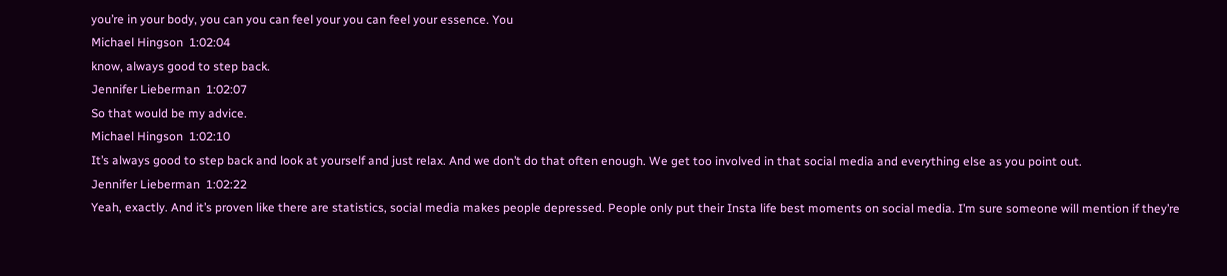you’re in your body, you can you can feel your you can feel your essence. You
Michael Hingson  1:02:04
know, always good to step back.
Jennifer Lieberman  1:02:07
So that would be my advice.
Michael Hingson  1:02:10
It’s always good to step back and look at yourself and just relax. And we don’t do that often enough. We get too involved in that social media and everything else as you point out.
Jennifer Lieberman  1:02:22
Yeah, exactly. And it’s proven like there are statistics, social media makes people depressed. People only put their Insta life best moments on social media. I’m sure someone will mention if they’re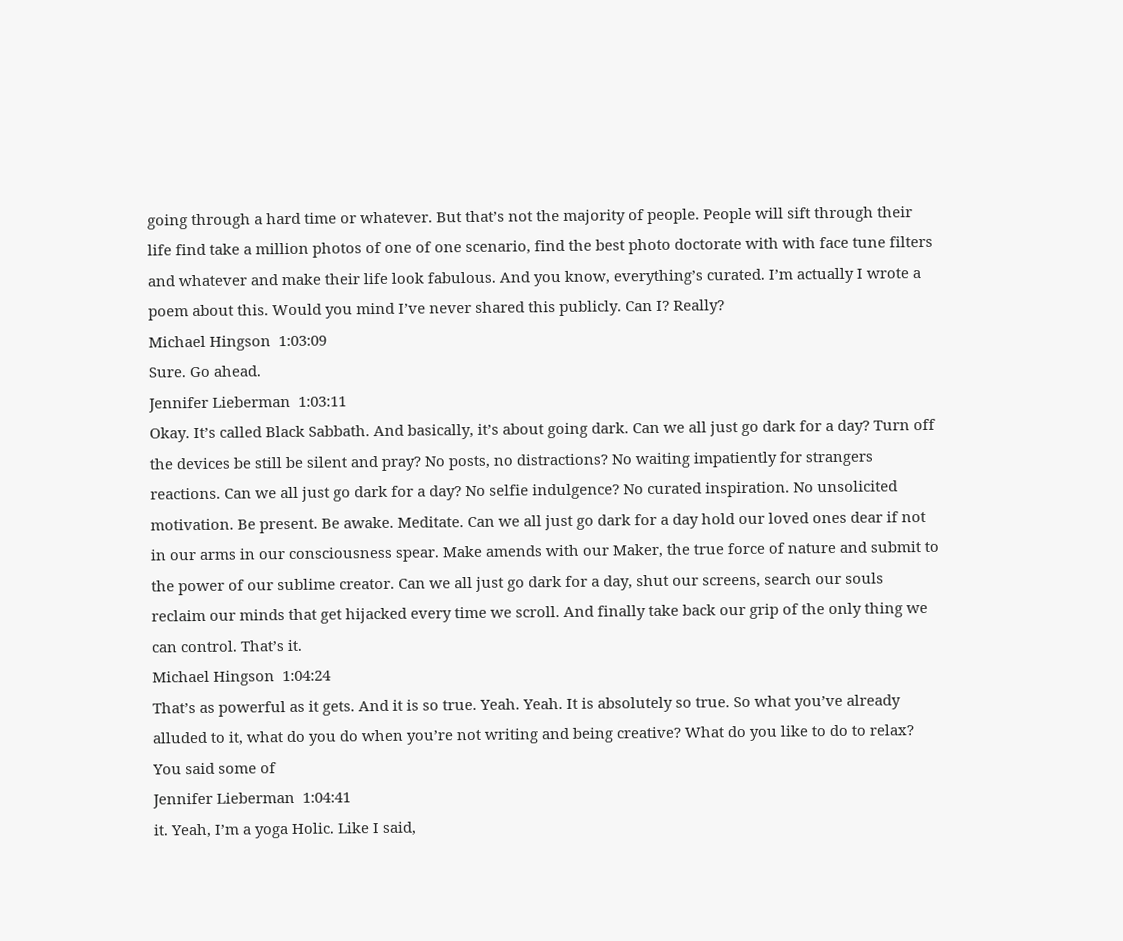going through a hard time or whatever. But that’s not the majority of people. People will sift through their life find take a million photos of one of one scenario, find the best photo doctorate with with face tune filters and whatever and make their life look fabulous. And you know, everything’s curated. I’m actually I wrote a poem about this. Would you mind I’ve never shared this publicly. Can I? Really?
Michael Hingson  1:03:09
Sure. Go ahead.
Jennifer Lieberman  1:03:11
Okay. It’s called Black Sabbath. And basically, it’s about going dark. Can we all just go dark for a day? Turn off the devices be still be silent and pray? No posts, no distractions? No waiting impatiently for strangers reactions. Can we all just go dark for a day? No selfie indulgence? No curated inspiration. No unsolicited motivation. Be present. Be awake. Meditate. Can we all just go dark for a day hold our loved ones dear if not in our arms in our consciousness spear. Make amends with our Maker, the true force of nature and submit to the power of our sublime creator. Can we all just go dark for a day, shut our screens, search our souls reclaim our minds that get hijacked every time we scroll. And finally take back our grip of the only thing we can control. That’s it.
Michael Hingson  1:04:24
That’s as powerful as it gets. And it is so true. Yeah. Yeah. It is absolutely so true. So what you’ve already alluded to it, what do you do when you’re not writing and being creative? What do you like to do to relax? You said some of
Jennifer Lieberman  1:04:41
it. Yeah, I’m a yoga Holic. Like I said,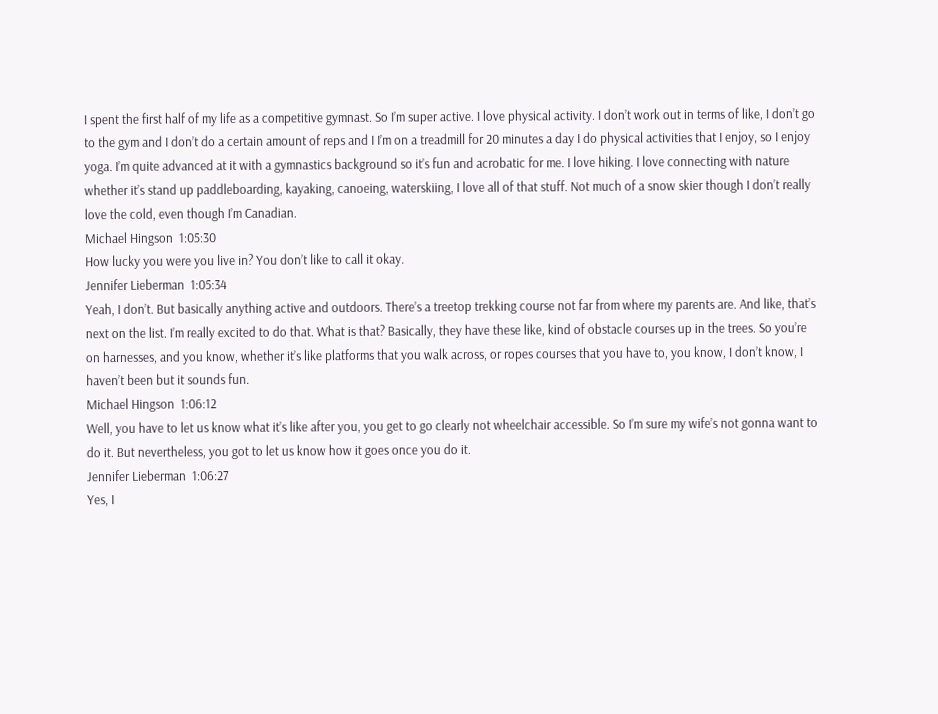I spent the first half of my life as a competitive gymnast. So I’m super active. I love physical activity. I don’t work out in terms of like, I don’t go to the gym and I don’t do a certain amount of reps and I I’m on a treadmill for 20 minutes a day I do physical activities that I enjoy, so I enjoy yoga. I’m quite advanced at it with a gymnastics background so it’s fun and acrobatic for me. I love hiking. I love connecting with nature whether it’s stand up paddleboarding, kayaking, canoeing, waterskiing, I love all of that stuff. Not much of a snow skier though I don’t really love the cold, even though I’m Canadian.
Michael Hingson  1:05:30
How lucky you were you live in? You don’t like to call it okay.
Jennifer Lieberman  1:05:34
Yeah, I don’t. But basically anything active and outdoors. There’s a treetop trekking course not far from where my parents are. And like, that’s next on the list. I’m really excited to do that. What is that? Basically, they have these like, kind of obstacle courses up in the trees. So you’re on harnesses, and you know, whether it’s like platforms that you walk across, or ropes courses that you have to, you know, I don’t know, I haven’t been but it sounds fun.
Michael Hingson  1:06:12
Well, you have to let us know what it’s like after you, you get to go clearly not wheelchair accessible. So I’m sure my wife’s not gonna want to do it. But nevertheless, you got to let us know how it goes once you do it.
Jennifer Lieberman  1:06:27
Yes, I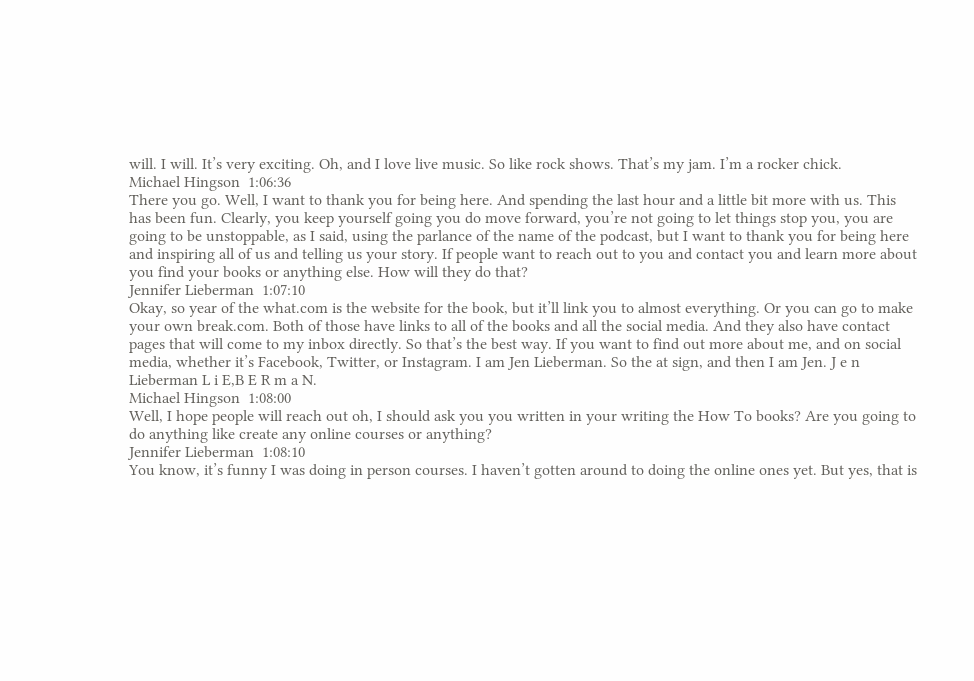will. I will. It’s very exciting. Oh, and I love live music. So like rock shows. That’s my jam. I’m a rocker chick.
Michael Hingson  1:06:36
There you go. Well, I want to thank you for being here. And spending the last hour and a little bit more with us. This has been fun. Clearly, you keep yourself going you do move forward, you’re not going to let things stop you, you are going to be unstoppable, as I said, using the parlance of the name of the podcast, but I want to thank you for being here and inspiring all of us and telling us your story. If people want to reach out to you and contact you and learn more about you find your books or anything else. How will they do that?
Jennifer Lieberman  1:07:10
Okay, so year of the what.com is the website for the book, but it’ll link you to almost everything. Or you can go to make your own break.com. Both of those have links to all of the books and all the social media. And they also have contact pages that will come to my inbox directly. So that’s the best way. If you want to find out more about me, and on social media, whether it’s Facebook, Twitter, or Instagram. I am Jen Lieberman. So the at sign, and then I am Jen. J e n Lieberman L i E,B E R m a N.
Michael Hingson  1:08:00
Well, I hope people will reach out oh, I should ask you you written in your writing the How To books? Are you going to do anything like create any online courses or anything?
Jennifer Lieberman  1:08:10
You know, it’s funny I was doing in person courses. I haven’t gotten around to doing the online ones yet. But yes, that is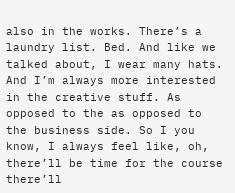also in the works. There’s a laundry list. Bed. And like we talked about, I wear many hats. And I’m always more interested in the creative stuff. As opposed to the as opposed to the business side. So I you know, I always feel like, oh, there’ll be time for the course there’ll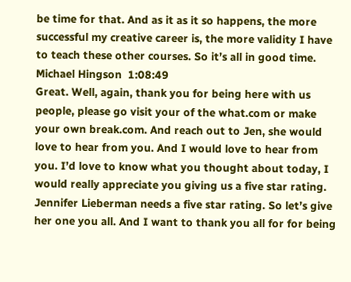be time for that. And as it as it so happens, the more successful my creative career is, the more validity I have to teach these other courses. So it’s all in good time.
Michael Hingson  1:08:49
Great. Well, again, thank you for being here with us people, please go visit your of the what.com or make your own break.com. And reach out to Jen, she would love to hear from you. And I would love to hear from you. I’d love to know what you thought about today, I would really appreciate you giving us a five star rating. Jennifer Lieberman needs a five star rating. So let’s give her one you all. And I want to thank you all for for being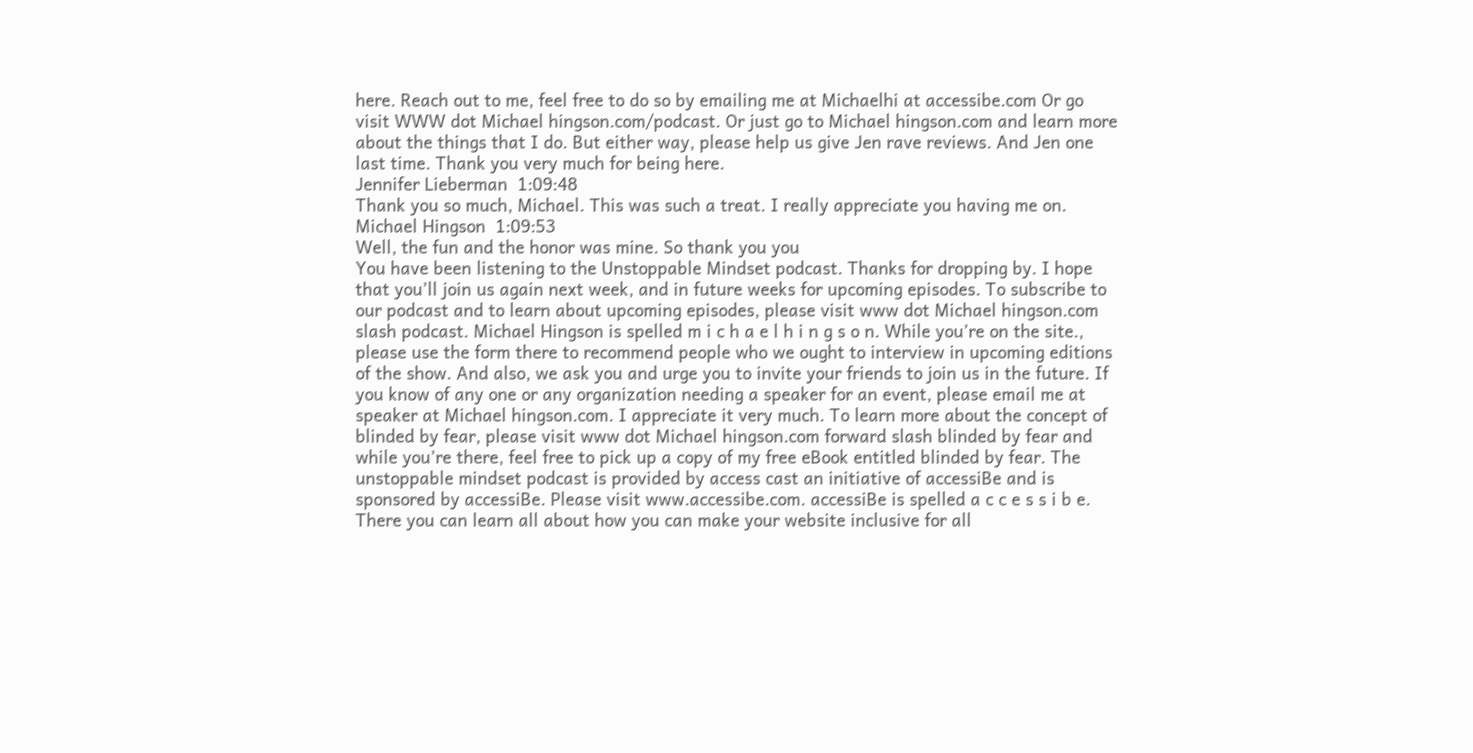here. Reach out to me, feel free to do so by emailing me at Michaelhi at accessibe.com Or go visit WWW dot Michael hingson.com/podcast. Or just go to Michael hingson.com and learn more about the things that I do. But either way, please help us give Jen rave reviews. And Jen one last time. Thank you very much for being here.
Jennifer Lieberman  1:09:48
Thank you so much, Michael. This was such a treat. I really appreciate you having me on.
Michael Hingson  1:09:53
Well, the fun and the honor was mine. So thank you you
You have been listening to the Unstoppable Mindset podcast. Thanks for dropping by. I hope that you’ll join us again next week, and in future weeks for upcoming episodes. To subscribe to our podcast and to learn about upcoming episodes, please visit www dot Michael hingson.com slash podcast. Michael Hingson is spelled m i c h a e l h i n g s o n. While you’re on the site., please use the form there to recommend people who we ought to interview in upcoming editions of the show. And also, we ask you and urge you to invite your friends to join us in the future. If you know of any one or any organization needing a speaker for an event, please email me at speaker at Michael hingson.com. I appreciate it very much. To learn more about the concept of blinded by fear, please visit www dot Michael hingson.com forward slash blinded by fear and while you’re there, feel free to pick up a copy of my free eBook entitled blinded by fear. The unstoppable mindset podcast is provided by access cast an initiative of accessiBe and is sponsored by accessiBe. Please visit www.accessibe.com. accessiBe is spelled a c c e s s i b e. There you can learn all about how you can make your website inclusive for all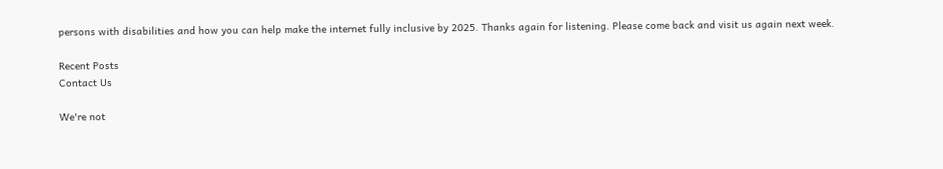persons with disabilities and how you can help make the internet fully inclusive by 2025. Thanks again for listening. Please come back and visit us again next week.

Recent Posts
Contact Us

We're not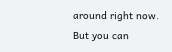around right now. But you can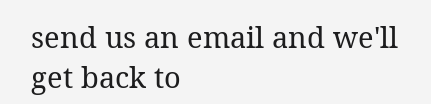send us an email and we'll get back to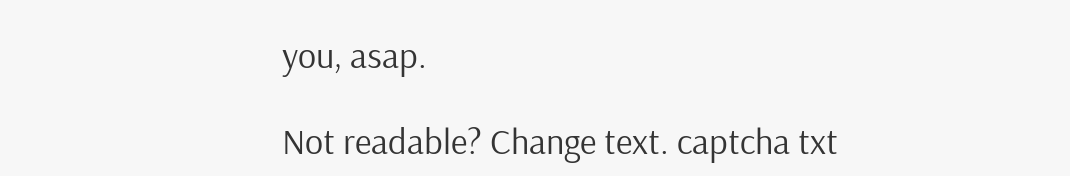you, asap.

Not readable? Change text. captcha txt